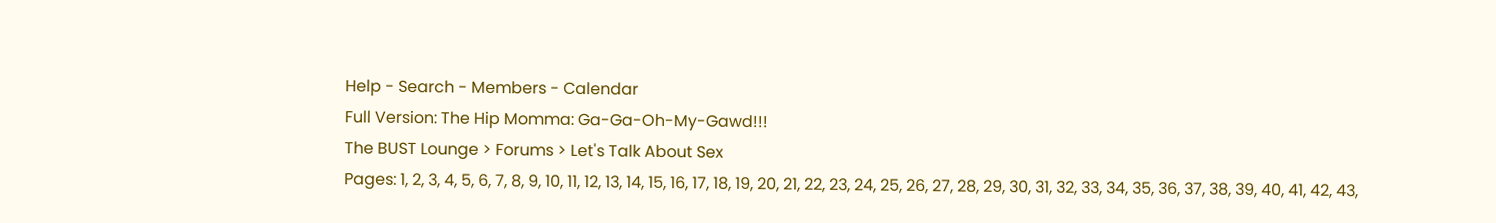Help - Search - Members - Calendar
Full Version: The Hip Momma: Ga-Ga-Oh-My-Gawd!!!
The BUST Lounge > Forums > Let's Talk About Sex
Pages: 1, 2, 3, 4, 5, 6, 7, 8, 9, 10, 11, 12, 13, 14, 15, 16, 17, 18, 19, 20, 21, 22, 23, 24, 25, 26, 27, 28, 29, 30, 31, 32, 33, 34, 35, 36, 37, 38, 39, 40, 41, 42, 43,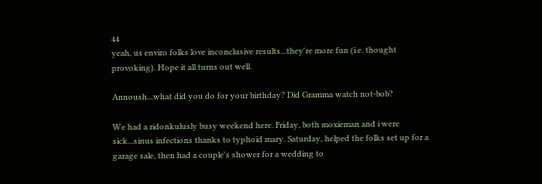44
yeah, us enviro folks love inconclusive results...they're more fun (i.e. thought provoking). Hope it all turns out well.

Annoush...what did you do for your birthday? Did Gramma watch not-bob?

We had a ridonkulusly busy weekend here. Friday, both moxieman and i were sick...sinus infections thanks to typhoid mary. Saturday, helped the folks set up for a garage sale, then had a couple's shower for a wedding to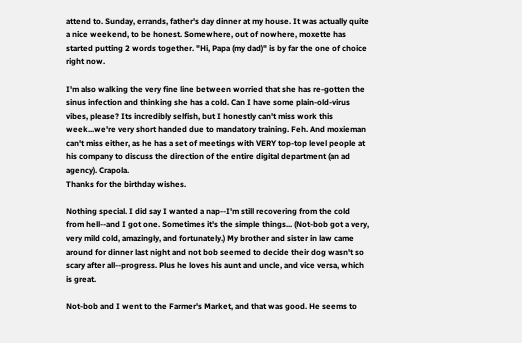attend to. Sunday, errands, father's day dinner at my house. It was actually quite a nice weekend, to be honest. Somewhere, out of nowhere, moxette has started putting 2 words together. "Hi, Papa (my dad)" is by far the one of choice right now.

I'm also walking the very fine line between worried that she has re-gotten the sinus infection and thinking she has a cold. Can I have some plain-old-virus vibes, please? Its incredibly selfish, but I honestly can't miss work this week...we're very short handed due to mandatory training. Feh. And moxieman can't miss either, as he has a set of meetings with VERY top-top level people at his company to discuss the direction of the entire digital department (an ad agency). Crapola.
Thanks for the birthday wishes.

Nothing special. I did say I wanted a nap--I'm still recovering from the cold from hell--and I got one. Sometimes it's the simple things... (Not-bob got a very, very mild cold, amazingly, and fortunately.) My brother and sister in law came around for dinner last night and not bob seemed to decide their dog wasn't so scary after all--progress. Plus he loves his aunt and uncle, and vice versa, which is great.

Not-bob and I went to the Farmer's Market, and that was good. He seems to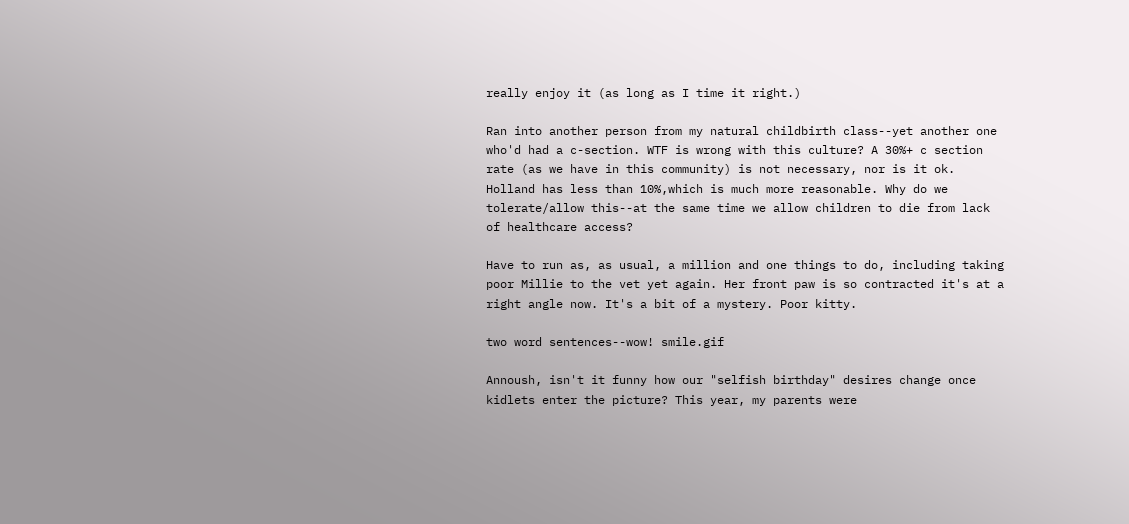really enjoy it (as long as I time it right.)

Ran into another person from my natural childbirth class--yet another one who'd had a c-section. WTF is wrong with this culture? A 30%+ c section rate (as we have in this community) is not necessary, nor is it ok. Holland has less than 10%,which is much more reasonable. Why do we tolerate/allow this--at the same time we allow children to die from lack of healthcare access?

Have to run as, as usual, a million and one things to do, including taking poor Millie to the vet yet again. Her front paw is so contracted it's at a right angle now. It's a bit of a mystery. Poor kitty.

two word sentences--wow! smile.gif

Annoush, isn't it funny how our "selfish birthday" desires change once kidlets enter the picture? This year, my parents were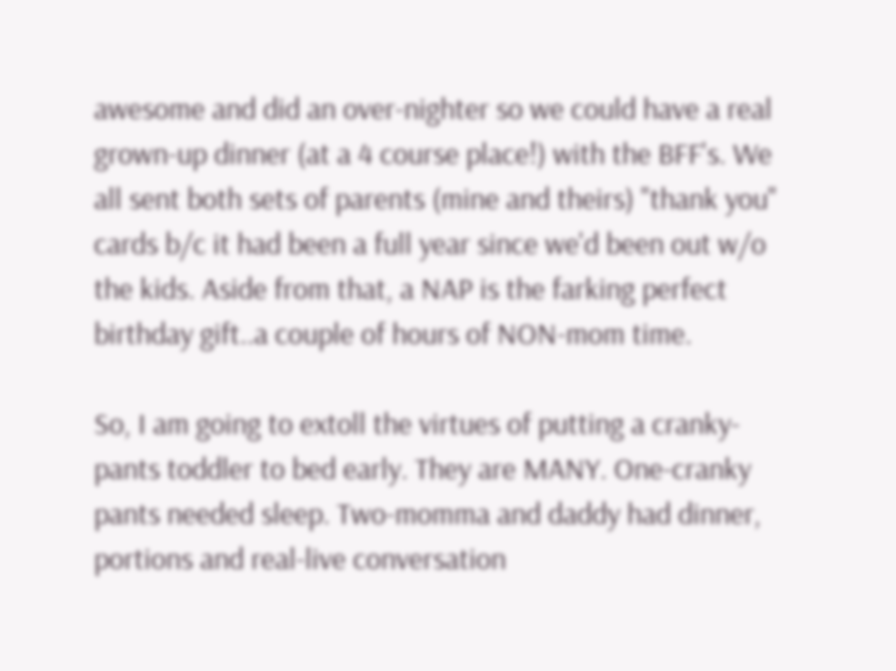awesome and did an over-nighter so we could have a real grown-up dinner (at a 4 course place!) with the BFF's. We all sent both sets of parents (mine and theirs) "thank you" cards b/c it had been a full year since we'd been out w/o the kids. Aside from that, a NAP is the farking perfect birthday gift..a couple of hours of NON-mom time.

So, I am going to extoll the virtues of putting a cranky-pants toddler to bed early. They are MANY. One-cranky pants needed sleep. Two-momma and daddy had dinner, portions and real-live conversation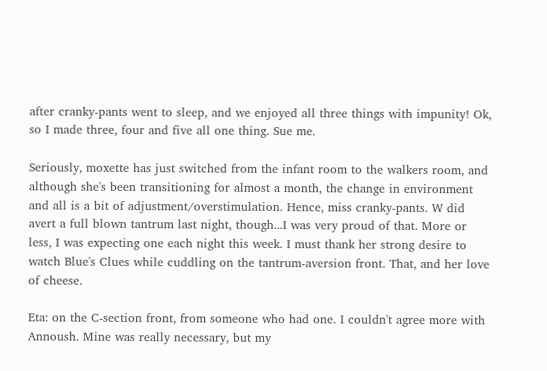after cranky-pants went to sleep, and we enjoyed all three things with impunity! Ok, so I made three, four and five all one thing. Sue me.

Seriously, moxette has just switched from the infant room to the walkers room, and although she's been transitioning for almost a month, the change in environment and all is a bit of adjustment/overstimulation. Hence, miss cranky-pants. W did avert a full blown tantrum last night, though...I was very proud of that. More or less, I was expecting one each night this week. I must thank her strong desire to watch Blue's Clues while cuddling on the tantrum-aversion front. That, and her love of cheese.

Eta: on the C-section front, from someone who had one. I couldn't agree more with Annoush. Mine was really necessary, but my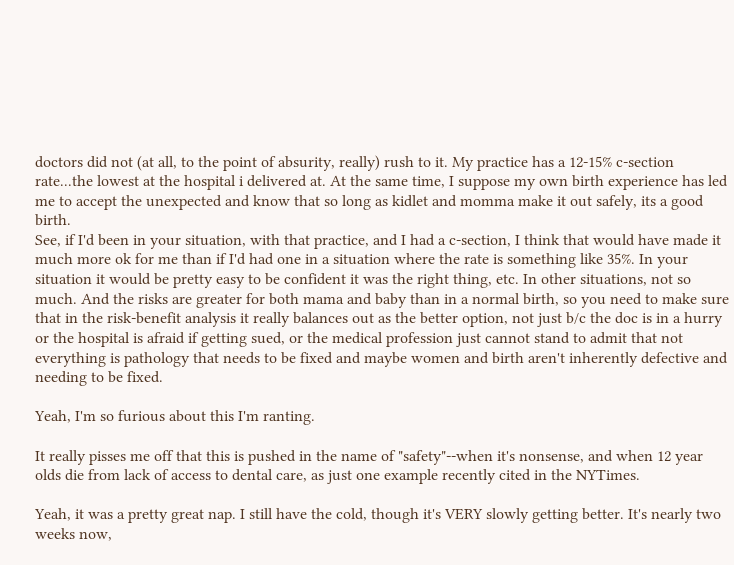doctors did not (at all, to the point of absurity, really) rush to it. My practice has a 12-15% c-section rate...the lowest at the hospital i delivered at. At the same time, I suppose my own birth experience has led me to accept the unexpected and know that so long as kidlet and momma make it out safely, its a good birth.
See, if I'd been in your situation, with that practice, and I had a c-section, I think that would have made it much more ok for me than if I'd had one in a situation where the rate is something like 35%. In your situation it would be pretty easy to be confident it was the right thing, etc. In other situations, not so much. And the risks are greater for both mama and baby than in a normal birth, so you need to make sure that in the risk-benefit analysis it really balances out as the better option, not just b/c the doc is in a hurry or the hospital is afraid if getting sued, or the medical profession just cannot stand to admit that not everything is pathology that needs to be fixed and maybe women and birth aren't inherently defective and needing to be fixed.

Yeah, I'm so furious about this I'm ranting.

It really pisses me off that this is pushed in the name of "safety"--when it's nonsense, and when 12 year olds die from lack of access to dental care, as just one example recently cited in the NYTimes.

Yeah, it was a pretty great nap. I still have the cold, though it's VERY slowly getting better. It's nearly two weeks now,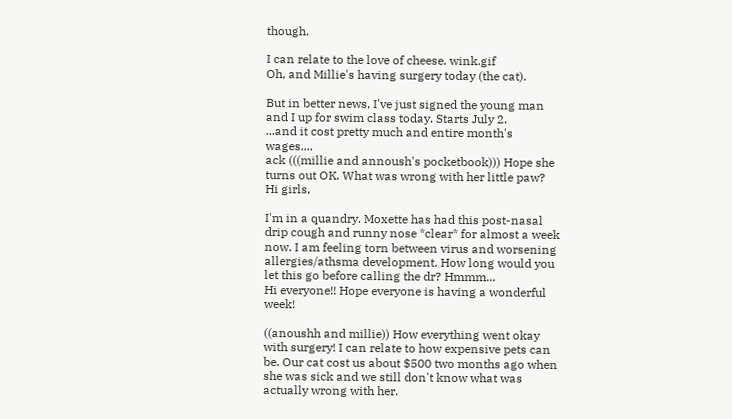though.

I can relate to the love of cheese. wink.gif
Oh, and Millie's having surgery today (the cat).

But in better news, I've just signed the young man and I up for swim class today. Starts July 2.
...and it cost pretty much and entire month's wages....
ack (((millie and annoush's pocketbook))) Hope she turns out OK. What was wrong with her little paw?
Hi girls,

I'm in a quandry. Moxette has had this post-nasal drip cough and runny nose *clear* for almost a week now. I am feeling torn between virus and worsening allergies/athsma development. How long would you let this go before calling the dr? Hmmm...
Hi everyone!! Hope everyone is having a wonderful week!

((anoushh and millie)) How everything went okay with surgery! I can relate to how expensive pets can be. Our cat cost us about $500 two months ago when she was sick and we still don't know what was actually wrong with her.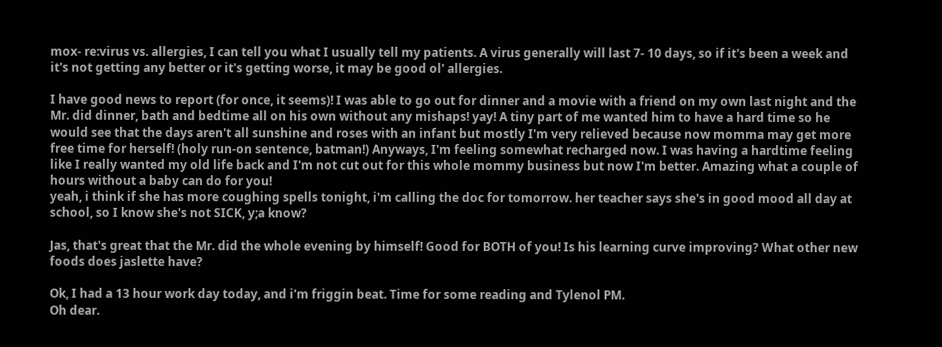mox- re:virus vs. allergies, I can tell you what I usually tell my patients. A virus generally will last 7- 10 days, so if it's been a week and it's not getting any better or it's getting worse, it may be good ol' allergies.

I have good news to report (for once, it seems)! I was able to go out for dinner and a movie with a friend on my own last night and the Mr. did dinner, bath and bedtime all on his own without any mishaps! yay! A tiny part of me wanted him to have a hard time so he would see that the days aren't all sunshine and roses with an infant but mostly I'm very relieved because now momma may get more free time for herself! (holy run-on sentence, batman!) Anyways, I'm feeling somewhat recharged now. I was having a hardtime feeling like I really wanted my old life back and I'm not cut out for this whole mommy business but now I'm better. Amazing what a couple of hours without a baby can do for you!
yeah, i think if she has more coughing spells tonight, i'm calling the doc for tomorrow. her teacher says she's in good mood all day at school, so I know she's not SICK, y;a know?

Jas, that's great that the Mr. did the whole evening by himself! Good for BOTH of you! Is his learning curve improving? What other new foods does jaslette have?

Ok, I had a 13 hour work day today, and i'm friggin beat. Time for some reading and Tylenol PM.
Oh dear.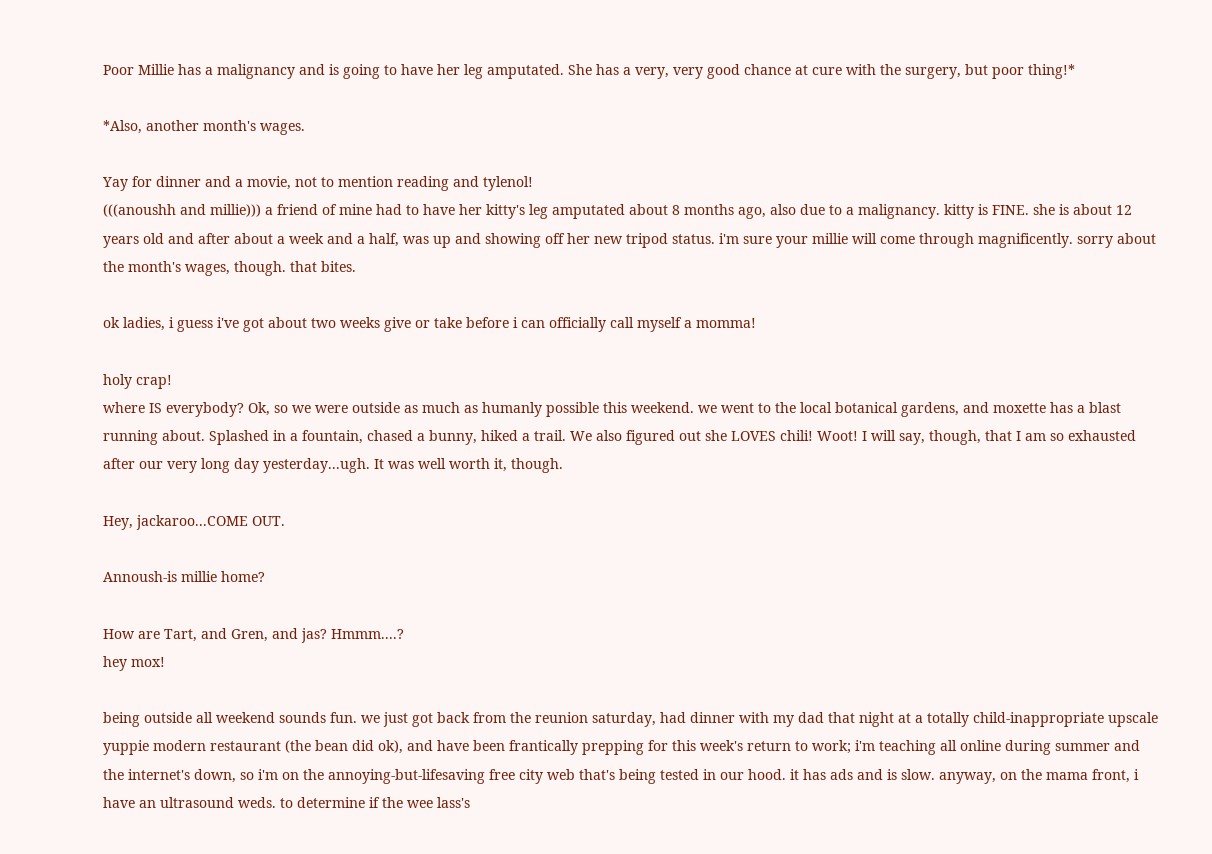Poor Millie has a malignancy and is going to have her leg amputated. She has a very, very good chance at cure with the surgery, but poor thing!*

*Also, another month's wages.

Yay for dinner and a movie, not to mention reading and tylenol!
(((anoushh and millie))) a friend of mine had to have her kitty's leg amputated about 8 months ago, also due to a malignancy. kitty is FINE. she is about 12 years old and after about a week and a half, was up and showing off her new tripod status. i'm sure your millie will come through magnificently. sorry about the month's wages, though. that bites.

ok ladies, i guess i've got about two weeks give or take before i can officially call myself a momma!

holy crap!
where IS everybody? Ok, so we were outside as much as humanly possible this weekend. we went to the local botanical gardens, and moxette has a blast running about. Splashed in a fountain, chased a bunny, hiked a trail. We also figured out she LOVES chili! Woot! I will say, though, that I am so exhausted after our very long day yesterday...ugh. It was well worth it, though.

Hey, jackaroo...COME OUT.

Annoush-is millie home?

How are Tart, and Gren, and jas? Hmmm....?
hey mox!

being outside all weekend sounds fun. we just got back from the reunion saturday, had dinner with my dad that night at a totally child-inappropriate upscale yuppie modern restaurant (the bean did ok), and have been frantically prepping for this week's return to work; i'm teaching all online during summer and the internet's down, so i'm on the annoying-but-lifesaving free city web that's being tested in our hood. it has ads and is slow. anyway, on the mama front, i have an ultrasound weds. to determine if the wee lass's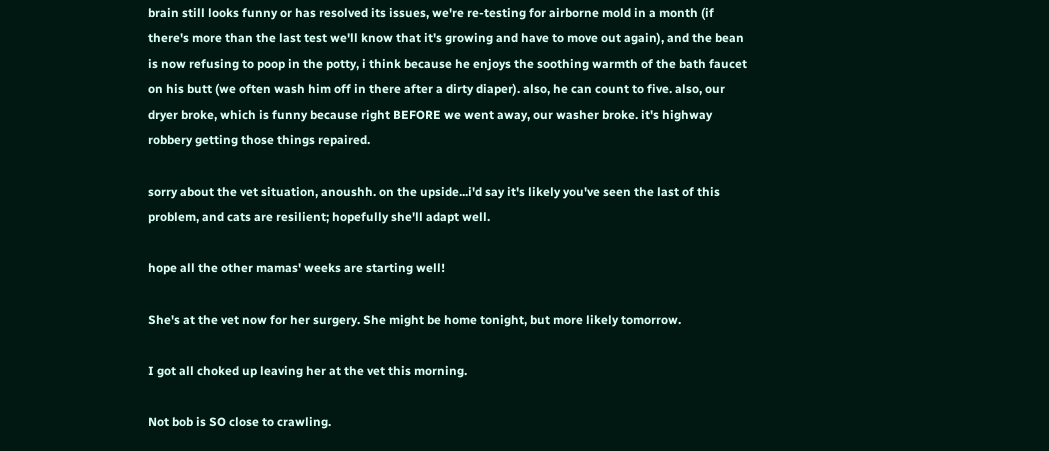brain still looks funny or has resolved its issues, we're re-testing for airborne mold in a month (if there's more than the last test we'll know that it's growing and have to move out again), and the bean is now refusing to poop in the potty, i think because he enjoys the soothing warmth of the bath faucet on his butt (we often wash him off in there after a dirty diaper). also, he can count to five. also, our dryer broke, which is funny because right BEFORE we went away, our washer broke. it's highway robbery getting those things repaired.

sorry about the vet situation, anoushh. on the upside...i'd say it's likely you've seen the last of this problem, and cats are resilient; hopefully she'll adapt well.

hope all the other mamas' weeks are starting well!

She's at the vet now for her surgery. She might be home tonight, but more likely tomorrow.

I got all choked up leaving her at the vet this morning.

Not bob is SO close to crawling.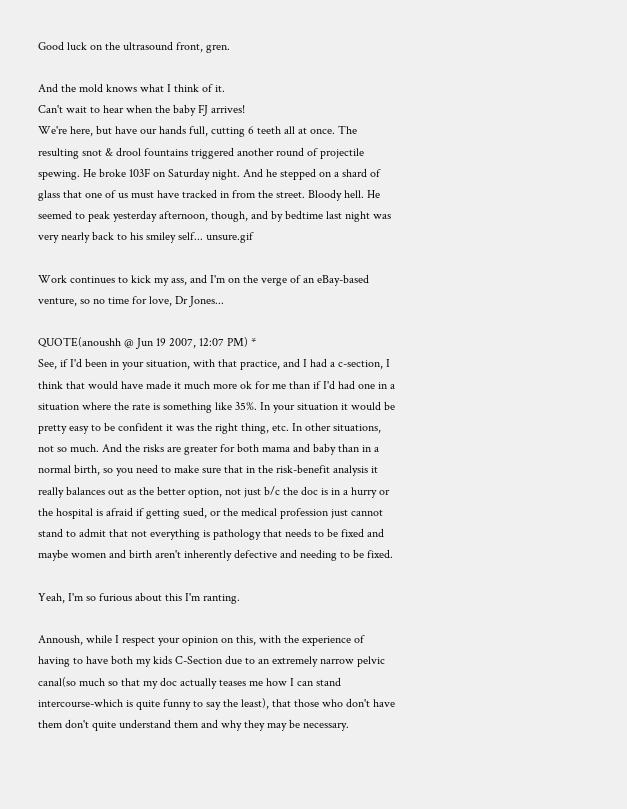Good luck on the ultrasound front, gren.

And the mold knows what I think of it.
Can't wait to hear when the baby FJ arrives!
We're here, but have our hands full, cutting 6 teeth all at once. The resulting snot & drool fountains triggered another round of projectile spewing. He broke 103F on Saturday night. And he stepped on a shard of glass that one of us must have tracked in from the street. Bloody hell. He seemed to peak yesterday afternoon, though, and by bedtime last night was very nearly back to his smiley self... unsure.gif

Work continues to kick my ass, and I'm on the verge of an eBay-based venture, so no time for love, Dr Jones...

QUOTE(anoushh @ Jun 19 2007, 12:07 PM) *
See, if I'd been in your situation, with that practice, and I had a c-section, I think that would have made it much more ok for me than if I'd had one in a situation where the rate is something like 35%. In your situation it would be pretty easy to be confident it was the right thing, etc. In other situations, not so much. And the risks are greater for both mama and baby than in a normal birth, so you need to make sure that in the risk-benefit analysis it really balances out as the better option, not just b/c the doc is in a hurry or the hospital is afraid if getting sued, or the medical profession just cannot stand to admit that not everything is pathology that needs to be fixed and maybe women and birth aren't inherently defective and needing to be fixed.

Yeah, I'm so furious about this I'm ranting.

Annoush, while I respect your opinion on this, with the experience of having to have both my kids C-Section due to an extremely narrow pelvic canal(so much so that my doc actually teases me how I can stand intercourse-which is quite funny to say the least), that those who don't have them don't quite understand them and why they may be necessary.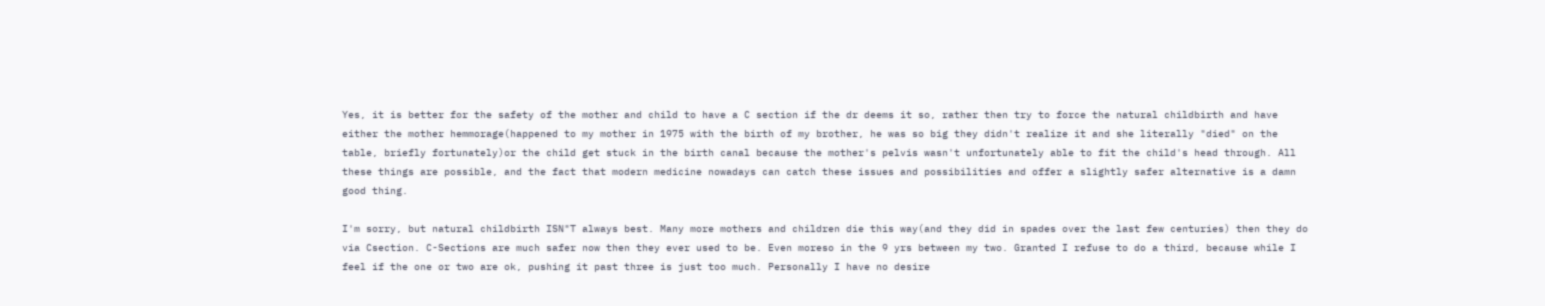Yes, it is better for the safety of the mother and child to have a C section if the dr deems it so, rather then try to force the natural childbirth and have either the mother hemmorage(happened to my mother in 1975 with the birth of my brother, he was so big they didn't realize it and she literally "died" on the table, briefly fortunately)or the child get stuck in the birth canal because the mother's pelvis wasn't unfortunately able to fit the child's head through. All these things are possible, and the fact that modern medicine nowadays can catch these issues and possibilities and offer a slightly safer alternative is a damn good thing.

I'm sorry, but natural childbirth ISN"T always best. Many more mothers and children die this way(and they did in spades over the last few centuries) then they do via Csection. C-Sections are much safer now then they ever used to be. Even moreso in the 9 yrs between my two. Granted I refuse to do a third, because while I feel if the one or two are ok, pushing it past three is just too much. Personally I have no desire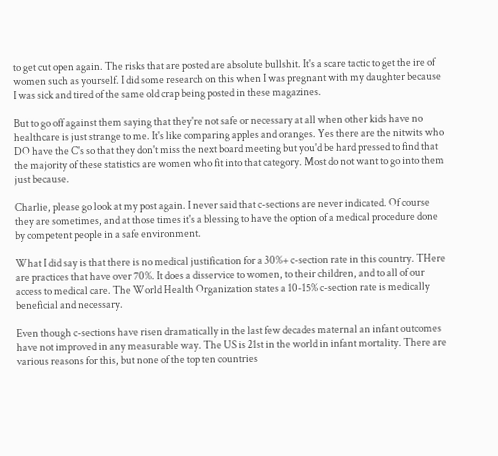to get cut open again. The risks that are posted are absolute bullshit. It's a scare tactic to get the ire of women such as yourself. I did some research on this when I was pregnant with my daughter because I was sick and tired of the same old crap being posted in these magazines.

But to go off against them saying that they're not safe or necessary at all when other kids have no healthcare is just strange to me. It's like comparing apples and oranges. Yes there are the nitwits who DO have the C's so that they don't miss the next board meeting but you'd be hard pressed to find that the majority of these statistics are women who fit into that category. Most do not want to go into them just because.

Charlie, please go look at my post again. I never said that c-sections are never indicated. Of course they are sometimes, and at those times it's a blessing to have the option of a medical procedure done by competent people in a safe environment.

What I did say is that there is no medical justification for a 30%+ c-section rate in this country. THere are practices that have over 70%. It does a disservice to women, to their children, and to all of our access to medical care. The World Health Organization states a 10-15% c-section rate is medically beneficial and necessary.

Even though c-sections have risen dramatically in the last few decades maternal an infant outcomes have not improved in any measurable way. The US is 21st in the world in infant mortality. There are various reasons for this, but none of the top ten countries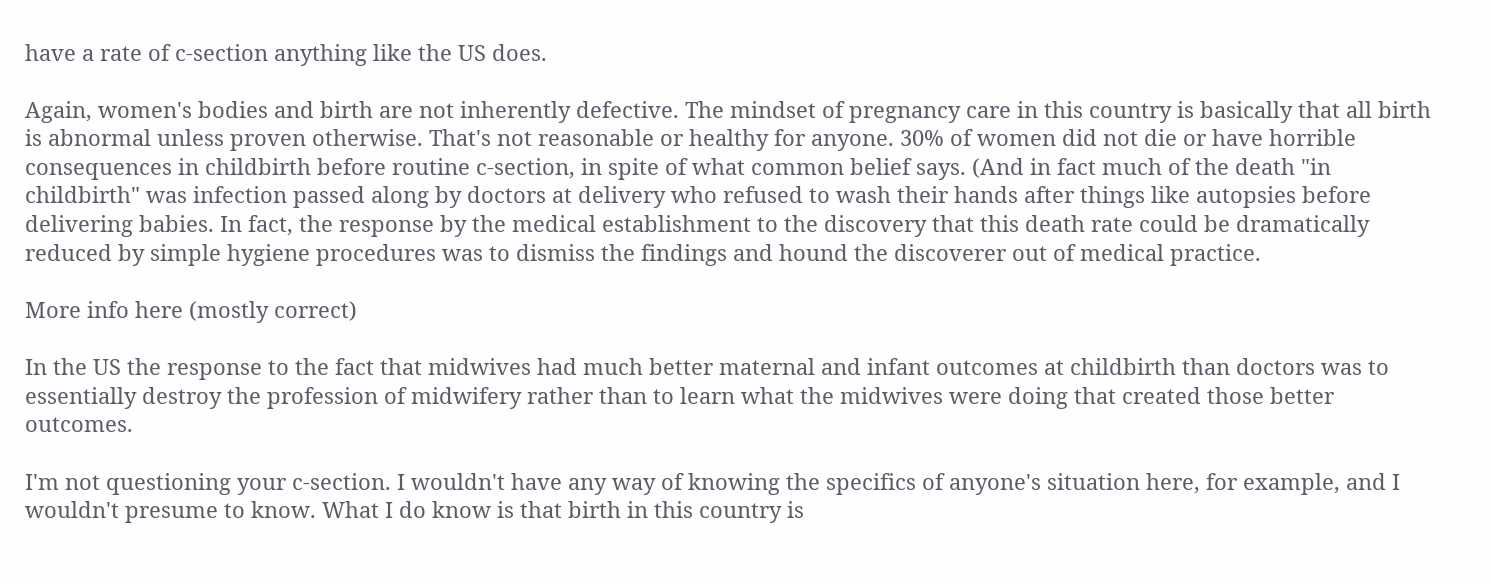have a rate of c-section anything like the US does.

Again, women's bodies and birth are not inherently defective. The mindset of pregnancy care in this country is basically that all birth is abnormal unless proven otherwise. That's not reasonable or healthy for anyone. 30% of women did not die or have horrible consequences in childbirth before routine c-section, in spite of what common belief says. (And in fact much of the death "in childbirth" was infection passed along by doctors at delivery who refused to wash their hands after things like autopsies before delivering babies. In fact, the response by the medical establishment to the discovery that this death rate could be dramatically reduced by simple hygiene procedures was to dismiss the findings and hound the discoverer out of medical practice.

More info here (mostly correct)

In the US the response to the fact that midwives had much better maternal and infant outcomes at childbirth than doctors was to essentially destroy the profession of midwifery rather than to learn what the midwives were doing that created those better outcomes.

I'm not questioning your c-section. I wouldn't have any way of knowing the specifics of anyone's situation here, for example, and I wouldn't presume to know. What I do know is that birth in this country is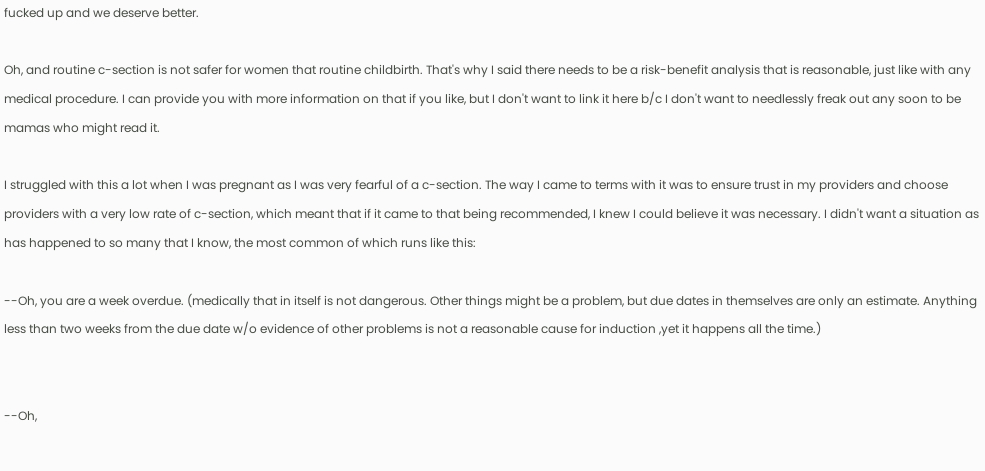fucked up and we deserve better.

Oh, and routine c-section is not safer for women that routine childbirth. That's why I said there needs to be a risk-benefit analysis that is reasonable, just like with any medical procedure. I can provide you with more information on that if you like, but I don't want to link it here b/c I don't want to needlessly freak out any soon to be mamas who might read it.

I struggled with this a lot when I was pregnant as I was very fearful of a c-section. The way I came to terms with it was to ensure trust in my providers and choose providers with a very low rate of c-section, which meant that if it came to that being recommended, I knew I could believe it was necessary. I didn't want a situation as has happened to so many that I know, the most common of which runs like this:

--Oh, you are a week overdue. (medically that in itself is not dangerous. Other things might be a problem, but due dates in themselves are only an estimate. Anything less than two weeks from the due date w/o evidence of other problems is not a reasonable cause for induction ,yet it happens all the time.)


--Oh,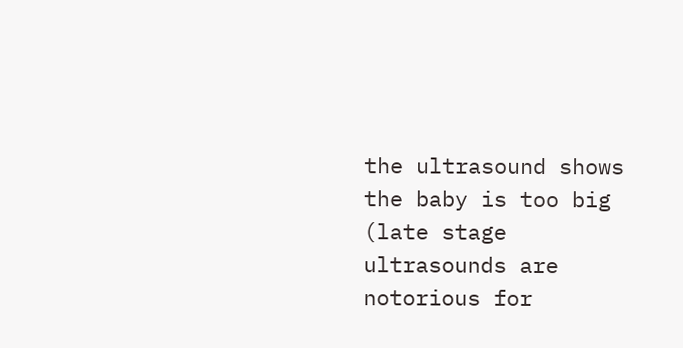the ultrasound shows the baby is too big (late stage ultrasounds are notorious for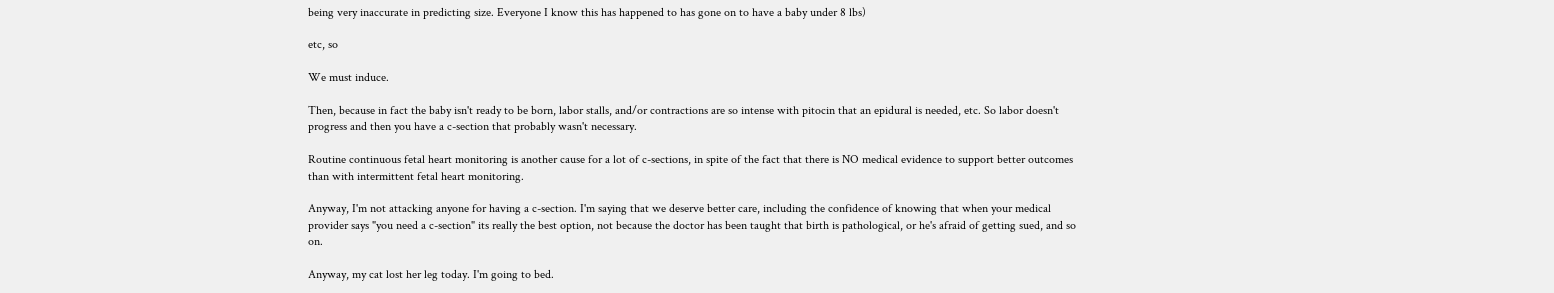being very inaccurate in predicting size. Everyone I know this has happened to has gone on to have a baby under 8 lbs)

etc, so

We must induce.

Then, because in fact the baby isn't ready to be born, labor stalls, and/or contractions are so intense with pitocin that an epidural is needed, etc. So labor doesn't progress and then you have a c-section that probably wasn't necessary.

Routine continuous fetal heart monitoring is another cause for a lot of c-sections, in spite of the fact that there is NO medical evidence to support better outcomes than with intermittent fetal heart monitoring.

Anyway, I'm not attacking anyone for having a c-section. I'm saying that we deserve better care, including the confidence of knowing that when your medical provider says "you need a c-section" its really the best option, not because the doctor has been taught that birth is pathological, or he's afraid of getting sued, and so on.

Anyway, my cat lost her leg today. I'm going to bed.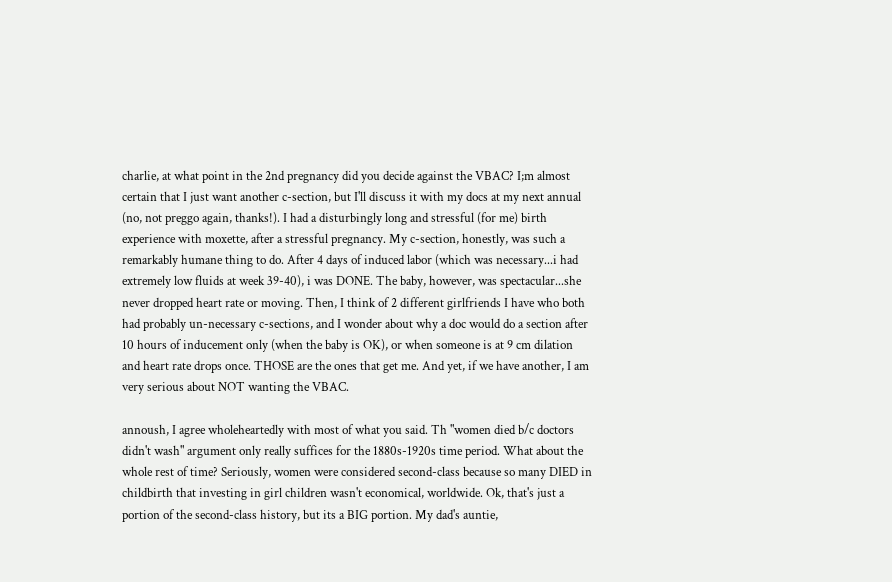charlie, at what point in the 2nd pregnancy did you decide against the VBAC? I;m almost certain that I just want another c-section, but I'll discuss it with my docs at my next annual (no, not preggo again, thanks!). I had a disturbingly long and stressful (for me) birth experience with moxette, after a stressful pregnancy. My c-section, honestly, was such a remarkably humane thing to do. After 4 days of induced labor (which was necessary...i had extremely low fluids at week 39-40), i was DONE. The baby, however, was spectacular...she never dropped heart rate or moving. Then, I think of 2 different girlfriends I have who both had probably un-necessary c-sections, and I wonder about why a doc would do a section after 10 hours of inducement only (when the baby is OK), or when someone is at 9 cm dilation and heart rate drops once. THOSE are the ones that get me. And yet, if we have another, I am very serious about NOT wanting the VBAC.

annoush, I agree wholeheartedly with most of what you said. Th "women died b/c doctors didn't wash" argument only really suffices for the 1880s-1920s time period. What about the whole rest of time? Seriously, women were considered second-class because so many DIED in childbirth that investing in girl children wasn't economical, worldwide. Ok, that's just a portion of the second-class history, but its a BIG portion. My dad's auntie,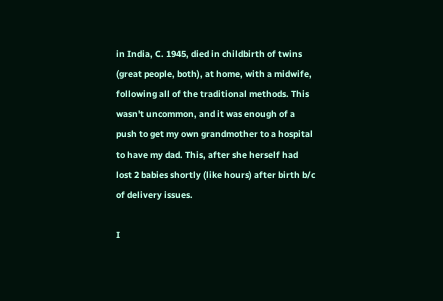in India, C. 1945, died in childbirth of twins (great people, both), at home, with a midwife, following all of the traditional methods. This wasn't uncommon, and it was enough of a push to get my own grandmother to a hospital to have my dad. This, after she herself had lost 2 babies shortly (like hours) after birth b/c of delivery issues.

I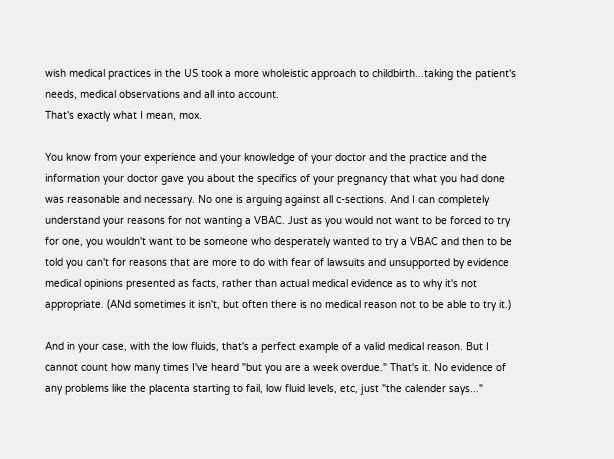wish medical practices in the US took a more wholeistic approach to childbirth...taking the patient's needs, medical observations and all into account.
That's exactly what I mean, mox.

You know from your experience and your knowledge of your doctor and the practice and the information your doctor gave you about the specifics of your pregnancy that what you had done was reasonable and necessary. No one is arguing against all c-sections. And I can completely understand your reasons for not wanting a VBAC. Just as you would not want to be forced to try for one, you wouldn't want to be someone who desperately wanted to try a VBAC and then to be told you can't for reasons that are more to do with fear of lawsuits and unsupported by evidence medical opinions presented as facts, rather than actual medical evidence as to why it's not appropriate. (ANd sometimes it isn't, but often there is no medical reason not to be able to try it.)

And in your case, with the low fluids, that's a perfect example of a valid medical reason. But I cannot count how many times I've heard "but you are a week overdue." That's it. No evidence of any problems like the placenta starting to fail, low fluid levels, etc, just "the calender says..."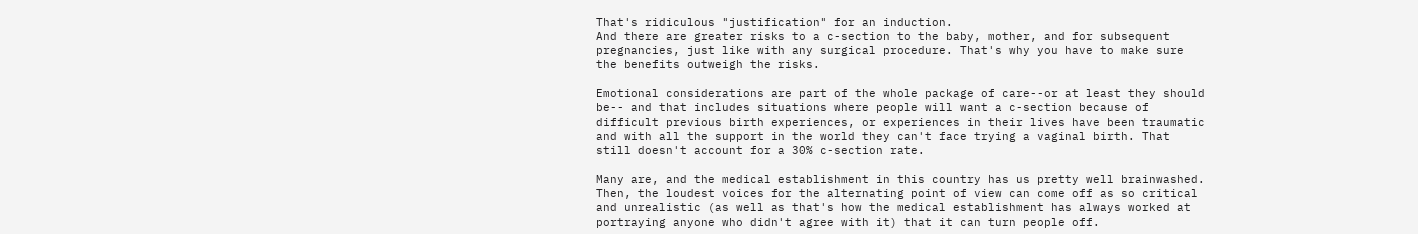That's ridiculous "justification" for an induction.
And there are greater risks to a c-section to the baby, mother, and for subsequent pregnancies, just like with any surgical procedure. That's why you have to make sure the benefits outweigh the risks.

Emotional considerations are part of the whole package of care--or at least they should be-- and that includes situations where people will want a c-section because of difficult previous birth experiences, or experiences in their lives have been traumatic and with all the support in the world they can't face trying a vaginal birth. That still doesn't account for a 30% c-section rate.

Many are, and the medical establishment in this country has us pretty well brainwashed. Then, the loudest voices for the alternating point of view can come off as so critical and unrealistic (as well as that's how the medical establishment has always worked at portraying anyone who didn't agree with it) that it can turn people off.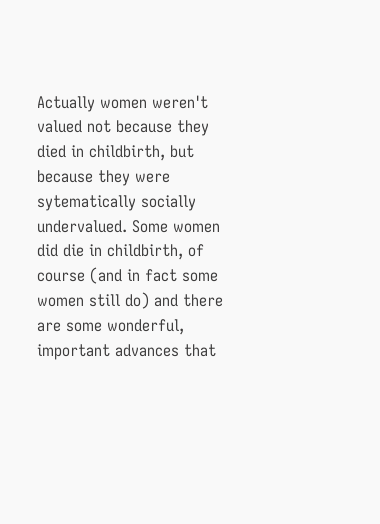Actually women weren't valued not because they died in childbirth, but because they were sytematically socially undervalued. Some women did die in childbirth, of course (and in fact some women still do) and there are some wonderful, important advances that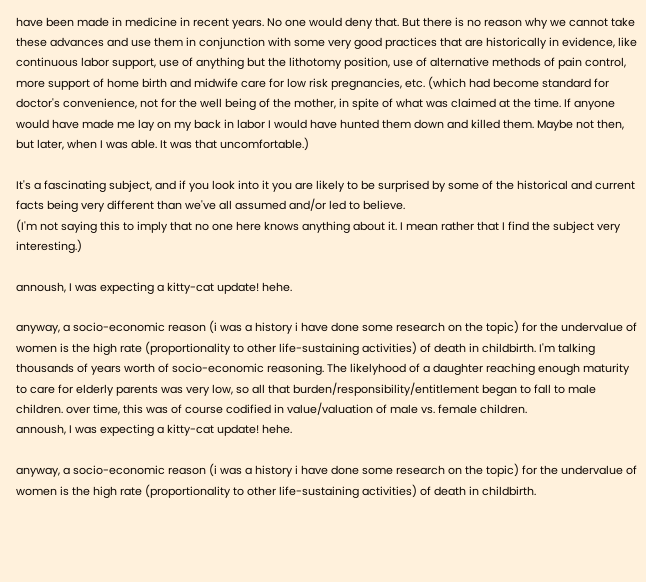have been made in medicine in recent years. No one would deny that. But there is no reason why we cannot take these advances and use them in conjunction with some very good practices that are historically in evidence, like continuous labor support, use of anything but the lithotomy position, use of alternative methods of pain control, more support of home birth and midwife care for low risk pregnancies, etc. (which had become standard for doctor's convenience, not for the well being of the mother, in spite of what was claimed at the time. If anyone would have made me lay on my back in labor I would have hunted them down and killed them. Maybe not then, but later, when I was able. It was that uncomfortable.)

It's a fascinating subject, and if you look into it you are likely to be surprised by some of the historical and current facts being very different than we've all assumed and/or led to believe.
(I'm not saying this to imply that no one here knows anything about it. I mean rather that I find the subject very interesting.)

annoush, I was expecting a kitty-cat update! hehe.

anyway, a socio-economic reason (i was a history i have done some research on the topic) for the undervalue of women is the high rate (proportionality to other life-sustaining activities) of death in childbirth. I'm talking thousands of years worth of socio-economic reasoning. The likelyhood of a daughter reaching enough maturity to care for elderly parents was very low, so all that burden/responsibility/entitlement began to fall to male children. over time, this was of course codified in value/valuation of male vs. female children.
annoush, I was expecting a kitty-cat update! hehe.

anyway, a socio-economic reason (i was a history i have done some research on the topic) for the undervalue of women is the high rate (proportionality to other life-sustaining activities) of death in childbirth.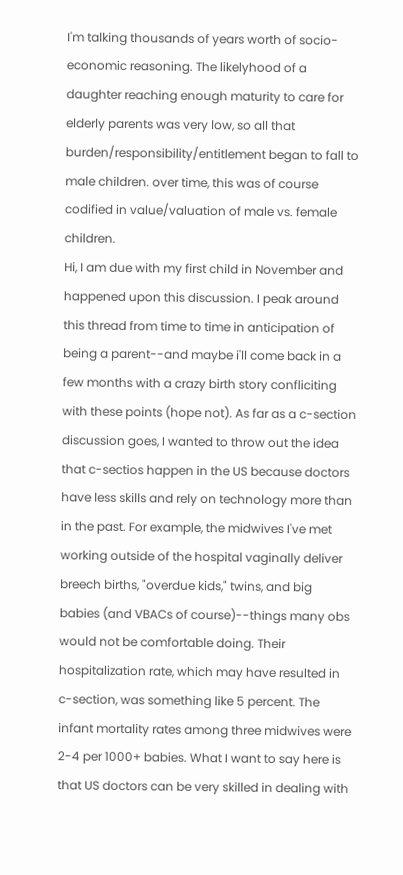I'm talking thousands of years worth of socio-economic reasoning. The likelyhood of a daughter reaching enough maturity to care for elderly parents was very low, so all that burden/responsibility/entitlement began to fall to male children. over time, this was of course codified in value/valuation of male vs. female children.
Hi, I am due with my first child in November and happened upon this discussion. I peak around this thread from time to time in anticipation of being a parent--and maybe i'll come back in a few months with a crazy birth story confliciting with these points (hope not). As far as a c-section discussion goes, I wanted to throw out the idea that c-sectios happen in the US because doctors have less skills and rely on technology more than in the past. For example, the midwives I've met working outside of the hospital vaginally deliver breech births, "overdue kids," twins, and big babies (and VBACs of course)--things many obs would not be comfortable doing. Their hospitalization rate, which may have resulted in c-section, was something like 5 percent. The infant mortality rates among three midwives were 2-4 per 1000+ babies. What I want to say here is that US doctors can be very skilled in dealing with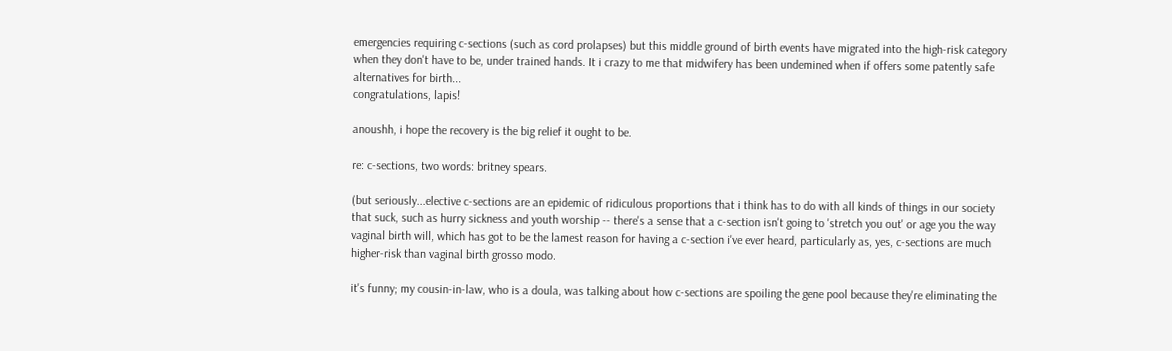emergencies requiring c-sections (such as cord prolapses) but this middle ground of birth events have migrated into the high-risk category when they don't have to be, under trained hands. It i crazy to me that midwifery has been undemined when if offers some patently safe alternatives for birth...
congratulations, lapis!

anoushh, i hope the recovery is the big relief it ought to be.

re: c-sections, two words: britney spears.

(but seriously...elective c-sections are an epidemic of ridiculous proportions that i think has to do with all kinds of things in our society that suck, such as hurry sickness and youth worship -- there's a sense that a c-section isn't going to 'stretch you out' or age you the way vaginal birth will, which has got to be the lamest reason for having a c-section i've ever heard, particularly as, yes, c-sections are much higher-risk than vaginal birth grosso modo.

it's funny; my cousin-in-law, who is a doula, was talking about how c-sections are spoiling the gene pool because they're eliminating the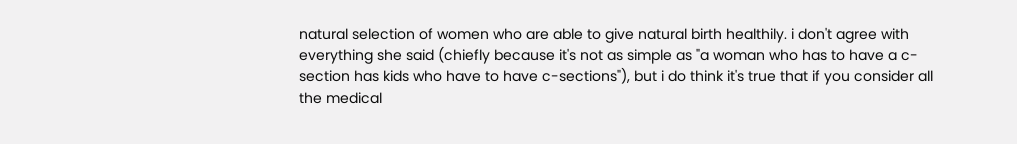natural selection of women who are able to give natural birth healthily. i don't agree with everything she said (chiefly because it's not as simple as "a woman who has to have a c-section has kids who have to have c-sections"), but i do think it's true that if you consider all the medical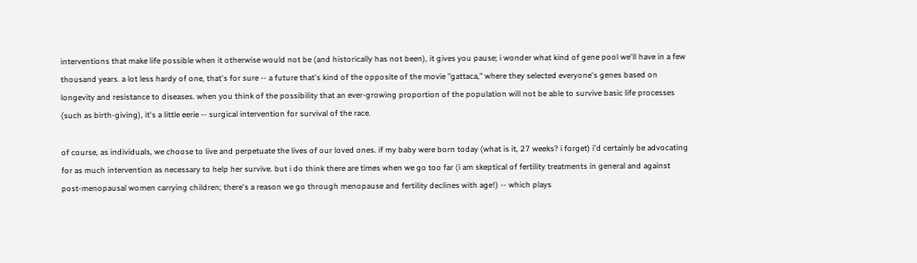interventions that make life possible when it otherwise would not be (and historically has not been), it gives you pause; i wonder what kind of gene pool we'll have in a few thousand years. a lot less hardy of one, that's for sure -- a future that's kind of the opposite of the movie "gattaca," where they selected everyone's genes based on longevity and resistance to diseases. when you think of the possibility that an ever-growing proportion of the population will not be able to survive basic life processes (such as birth-giving), it's a little eerie -- surgical intervention for survival of the race.

of course, as individuals, we choose to live and perpetuate the lives of our loved ones. if my baby were born today (what is it, 27 weeks? i forget) i'd certainly be advocating for as much intervention as necessary to help her survive. but i do think there are times when we go too far (i am skeptical of fertility treatments in general and against post-menopausal women carrying children; there's a reason we go through menopause and fertility declines with age!) -- which plays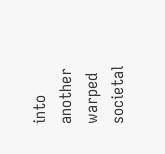into another warped societal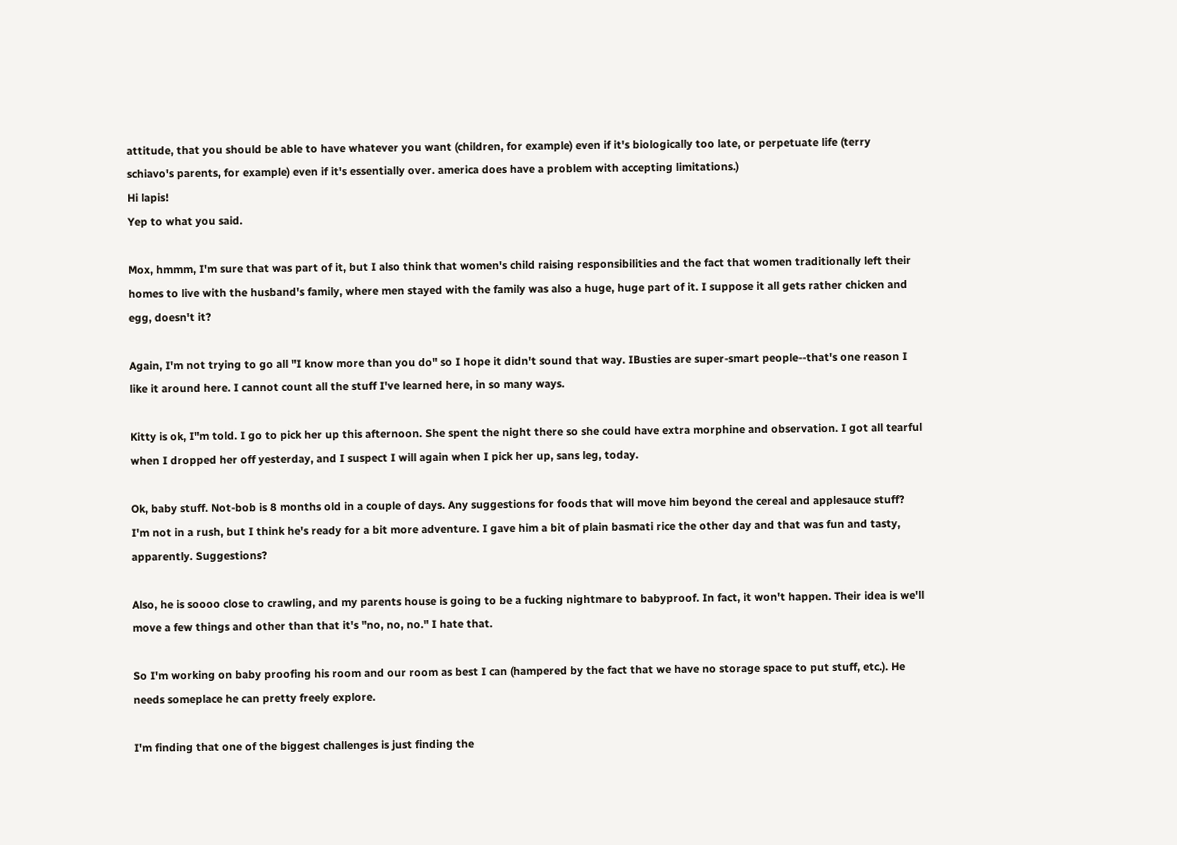attitude, that you should be able to have whatever you want (children, for example) even if it's biologically too late, or perpetuate life (terry schiavo's parents, for example) even if it's essentially over. america does have a problem with accepting limitations.)
Hi lapis!
Yep to what you said.

Mox, hmmm, I'm sure that was part of it, but I also think that women's child raising responsibilities and the fact that women traditionally left their homes to live with the husband's family, where men stayed with the family was also a huge, huge part of it. I suppose it all gets rather chicken and egg, doesn't it?

Again, I'm not trying to go all "I know more than you do" so I hope it didn't sound that way. IBusties are super-smart people--that's one reason I like it around here. I cannot count all the stuff I've learned here, in so many ways.

Kitty is ok, I"m told. I go to pick her up this afternoon. She spent the night there so she could have extra morphine and observation. I got all tearful when I dropped her off yesterday, and I suspect I will again when I pick her up, sans leg, today.

Ok, baby stuff. Not-bob is 8 months old in a couple of days. Any suggestions for foods that will move him beyond the cereal and applesauce stuff? I'm not in a rush, but I think he's ready for a bit more adventure. I gave him a bit of plain basmati rice the other day and that was fun and tasty, apparently. Suggestions?

Also, he is soooo close to crawling, and my parents house is going to be a fucking nightmare to babyproof. In fact, it won't happen. Their idea is we'll move a few things and other than that it's "no, no, no." I hate that.

So I'm working on baby proofing his room and our room as best I can (hampered by the fact that we have no storage space to put stuff, etc.). He needs someplace he can pretty freely explore.

I'm finding that one of the biggest challenges is just finding the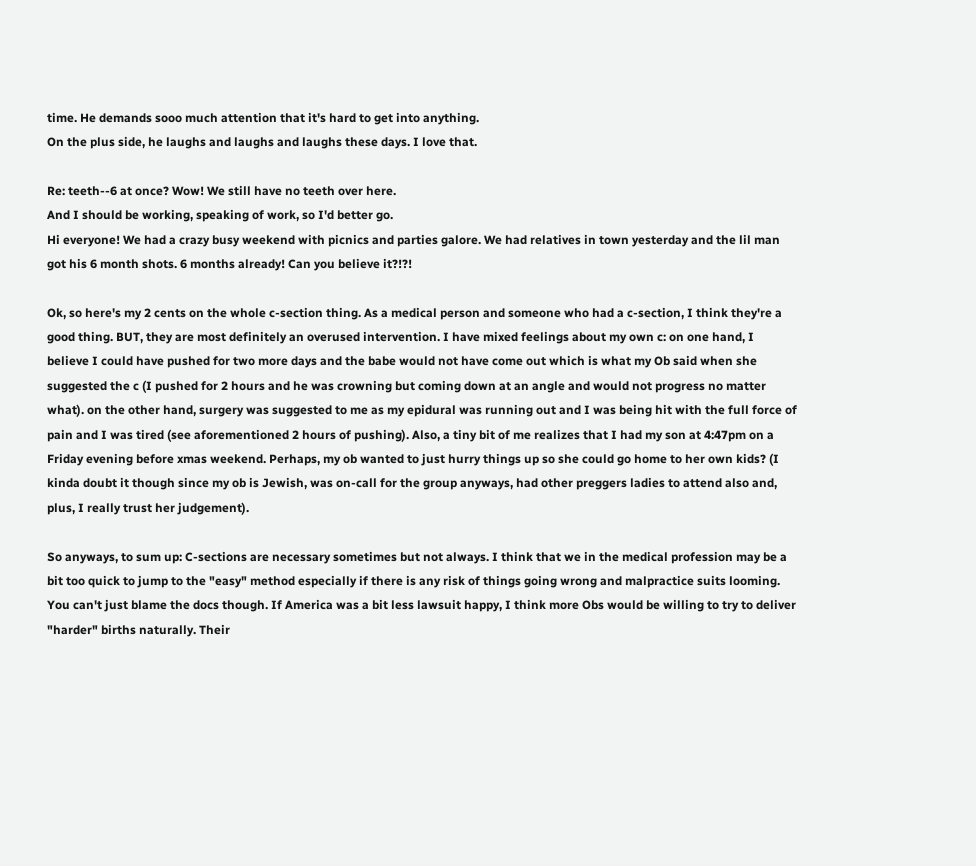time. He demands sooo much attention that it's hard to get into anything.
On the plus side, he laughs and laughs and laughs these days. I love that.

Re: teeth--6 at once? Wow! We still have no teeth over here.
And I should be working, speaking of work, so I'd better go.
Hi everyone! We had a crazy busy weekend with picnics and parties galore. We had relatives in town yesterday and the lil man got his 6 month shots. 6 months already! Can you believe it?!?!

Ok, so here's my 2 cents on the whole c-section thing. As a medical person and someone who had a c-section, I think they're a good thing. BUT, they are most definitely an overused intervention. I have mixed feelings about my own c: on one hand, I believe I could have pushed for two more days and the babe would not have come out which is what my Ob said when she suggested the c (I pushed for 2 hours and he was crowning but coming down at an angle and would not progress no matter what). on the other hand, surgery was suggested to me as my epidural was running out and I was being hit with the full force of pain and I was tired (see aforementioned 2 hours of pushing). Also, a tiny bit of me realizes that I had my son at 4:47pm on a Friday evening before xmas weekend. Perhaps, my ob wanted to just hurry things up so she could go home to her own kids? (I kinda doubt it though since my ob is Jewish, was on-call for the group anyways, had other preggers ladies to attend also and, plus, I really trust her judgement).

So anyways, to sum up: C-sections are necessary sometimes but not always. I think that we in the medical profession may be a bit too quick to jump to the "easy" method especially if there is any risk of things going wrong and malpractice suits looming. You can't just blame the docs though. If America was a bit less lawsuit happy, I think more Obs would be willing to try to deliver "harder" births naturally. Their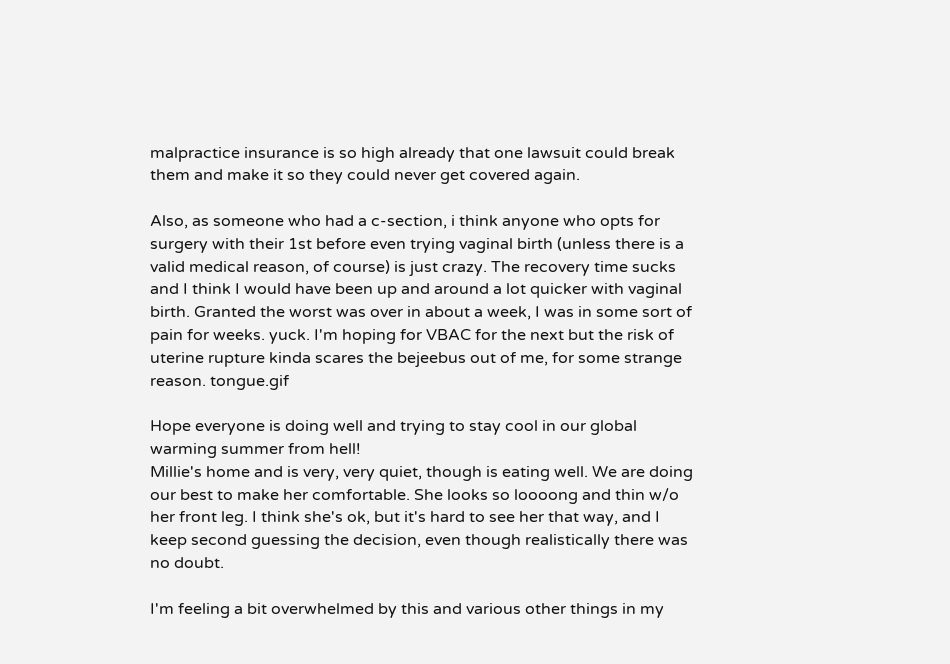malpractice insurance is so high already that one lawsuit could break them and make it so they could never get covered again.

Also, as someone who had a c-section, i think anyone who opts for surgery with their 1st before even trying vaginal birth (unless there is a valid medical reason, of course) is just crazy. The recovery time sucks and I think I would have been up and around a lot quicker with vaginal birth. Granted the worst was over in about a week, I was in some sort of pain for weeks. yuck. I'm hoping for VBAC for the next but the risk of uterine rupture kinda scares the bejeebus out of me, for some strange reason. tongue.gif

Hope everyone is doing well and trying to stay cool in our global warming summer from hell!
Millie's home and is very, very quiet, though is eating well. We are doing our best to make her comfortable. She looks so loooong and thin w/o her front leg. I think she's ok, but it's hard to see her that way, and I keep second guessing the decision, even though realistically there was no doubt.

I'm feeling a bit overwhelmed by this and various other things in my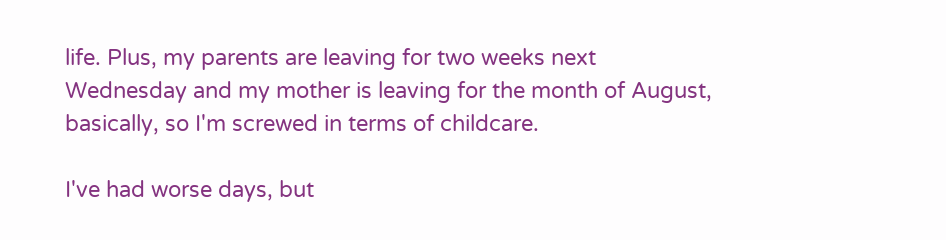life. Plus, my parents are leaving for two weeks next Wednesday and my mother is leaving for the month of August, basically, so I'm screwed in terms of childcare.

I've had worse days, but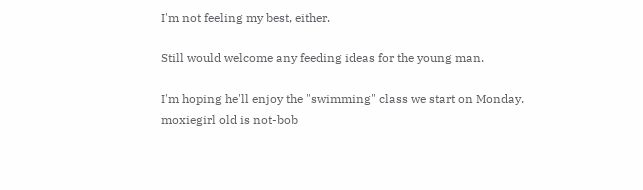I'm not feeling my best, either.

Still would welcome any feeding ideas for the young man.

I'm hoping he'll enjoy the "swimming" class we start on Monday.
moxiegirl old is not-bob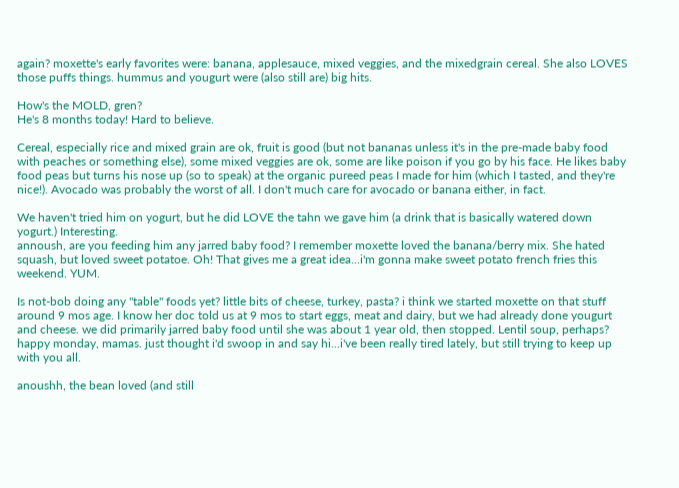again? moxette's early favorites were: banana, applesauce, mixed veggies, and the mixedgrain cereal. She also LOVES those puffs things. hummus and yougurt were (also still are) big hits.

How's the MOLD, gren?
He's 8 months today! Hard to believe.

Cereal, especially rice and mixed grain are ok, fruit is good (but not bananas unless it's in the pre-made baby food with peaches or something else), some mixed veggies are ok, some are like poison if you go by his face. He likes baby food peas but turns his nose up (so to speak) at the organic pureed peas I made for him (which I tasted, and they're nice!). Avocado was probably the worst of all. I don't much care for avocado or banana either, in fact.

We haven't tried him on yogurt, but he did LOVE the tahn we gave him (a drink that is basically watered down yogurt.) Interesting.
annoush, are you feeding him any jarred baby food? I remember moxette loved the banana/berry mix. She hated squash, but loved sweet potatoe. Oh! That gives me a great idea...i'm gonna make sweet potato french fries this weekend. YUM.

Is not-bob doing any "table" foods yet? little bits of cheese, turkey, pasta? i think we started moxette on that stuff around 9 mos age. I know her doc told us at 9 mos to start eggs, meat and dairy, but we had already done yougurt and cheese. we did primarily jarred baby food until she was about 1 year old, then stopped. Lentil soup, perhaps?
happy monday, mamas. just thought i'd swoop in and say hi...i've been really tired lately, but still trying to keep up with you all.

anoushh, the bean loved (and still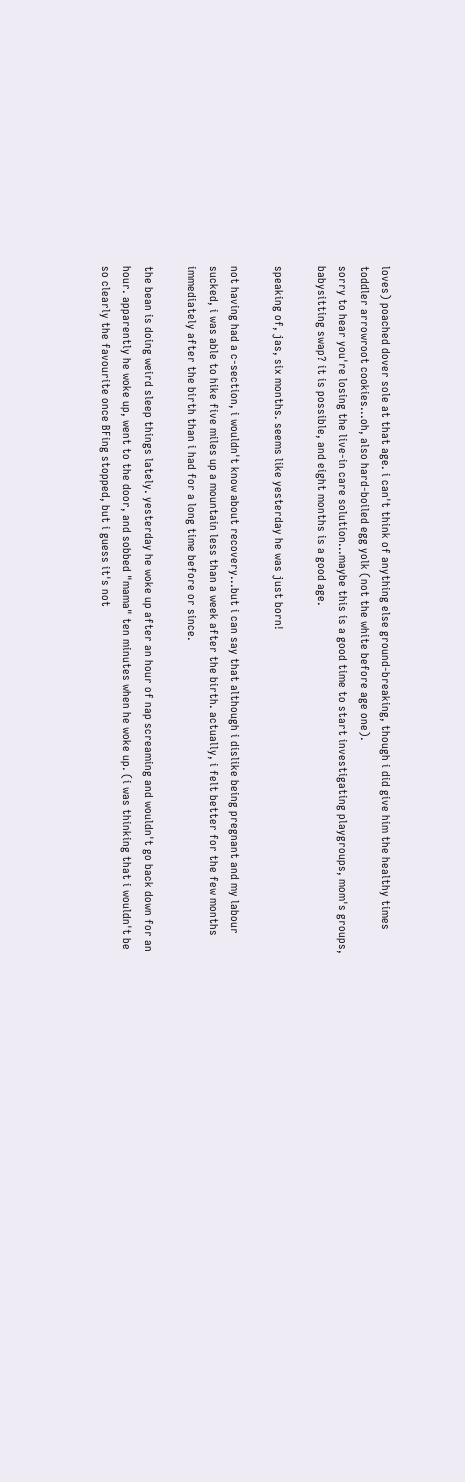loves) poached dover sole at that age. i can't think of anything else ground-breaking, though i did give him the healthy times toddler arrowroot cookies...oh, also hard-boiled egg yolk (not the white before age one).
sorry to hear you're losing the live-in care solution...maybe this is a good time to start investigating playgroups, mom's groups, babysitting swap? it is possible, and eight months is a good age.

speaking of, jas, six months. seems like yesterday he was just born!

not having had a c-section, i wouldn't know about recovery...but i can say that although i dislike being pregnant and my labour sucked, i was able to hike five miles up a mountain less than a week after the birth. actually, i felt better for the few months immediately after the birth than i had for a long time before or since.

the bean is doing weird sleep things lately. yesterday he woke up after an hour of nap screaming and wouldn't go back down for an hour. apparently he woke up, went to the door, and sobbed "mama" ten minutes when he woke up. (i was thinking that i wouldn't be so clearly the favourite once BFing stopped, but i guess it's not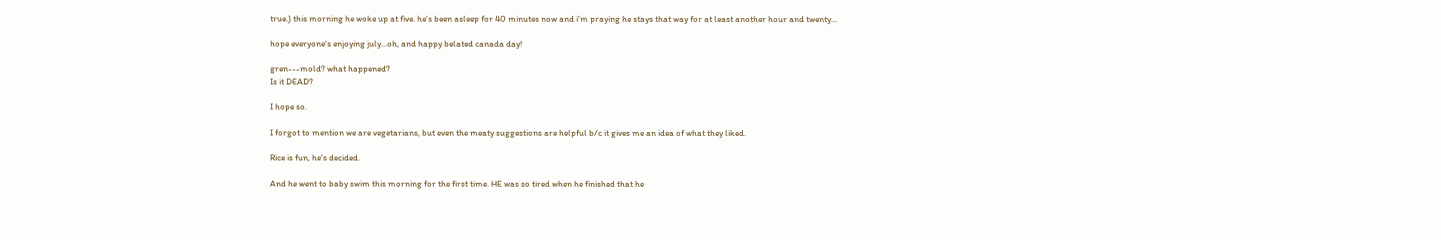true.) this morning he woke up at five. he's been asleep for 40 minutes now and i'm praying he stays that way for at least another hour and twenty...

hope everyone's enjoying july...oh, and happy belated canada day!

gren---mold? what happened?
Is it DEAD?

I hope so.

I forgot to mention we are vegetarians, but even the meaty suggestions are helpful b/c it gives me an idea of what they liked.

Rice is fun, he's decided.

And he went to baby swim this morning for the first time. HE was so tired when he finished that he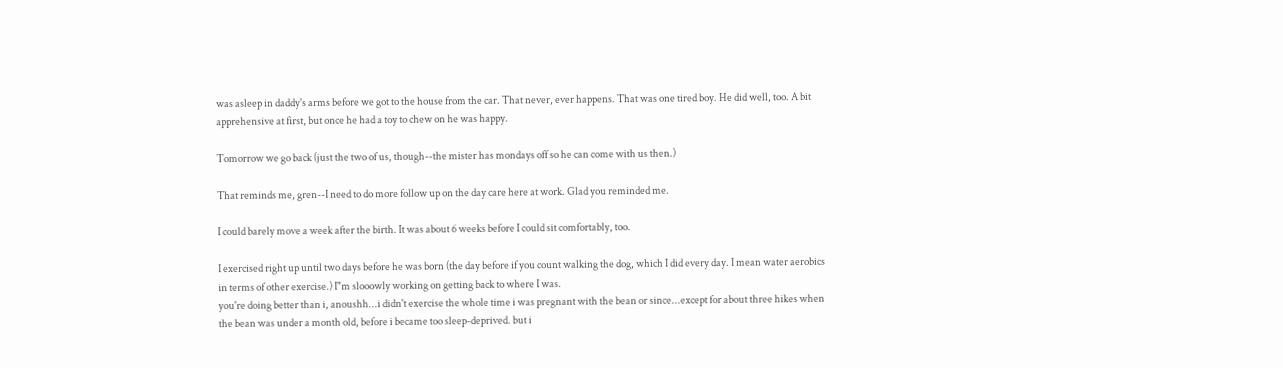was asleep in daddy's arms before we got to the house from the car. That never, ever happens. That was one tired boy. He did well, too. A bit apprehensive at first, but once he had a toy to chew on he was happy.

Tomorrow we go back (just the two of us, though--the mister has mondays off so he can come with us then.)

That reminds me, gren--I need to do more follow up on the day care here at work. Glad you reminded me.

I could barely move a week after the birth. It was about 6 weeks before I could sit comfortably, too.

I exercised right up until two days before he was born (the day before if you count walking the dog, which I did every day. I mean water aerobics in terms of other exercise.) I"m slooowly working on getting back to where I was.
you're doing better than i, anoushh...i didn't exercise the whole time i was pregnant with the bean or since...except for about three hikes when the bean was under a month old, before i became too sleep-deprived. but i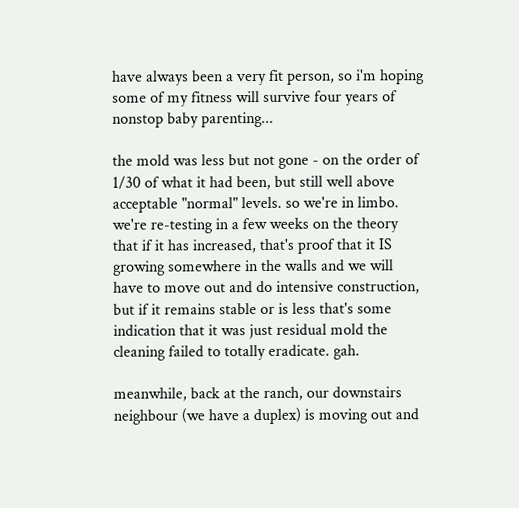have always been a very fit person, so i'm hoping some of my fitness will survive four years of nonstop baby parenting...

the mold was less but not gone - on the order of 1/30 of what it had been, but still well above acceptable "normal" levels. so we're in limbo. we're re-testing in a few weeks on the theory that if it has increased, that's proof that it IS growing somewhere in the walls and we will have to move out and do intensive construction, but if it remains stable or is less that's some indication that it was just residual mold the cleaning failed to totally eradicate. gah.

meanwhile, back at the ranch, our downstairs neighbour (we have a duplex) is moving out and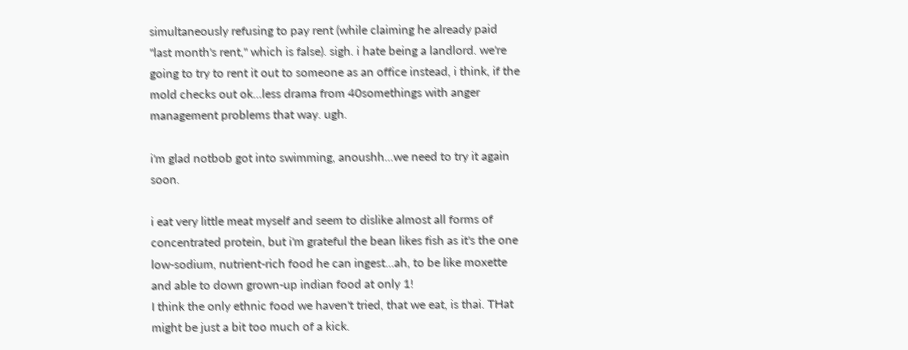simultaneously refusing to pay rent (while claiming he already paid "last month's rent," which is false). sigh. i hate being a landlord. we're going to try to rent it out to someone as an office instead, i think, if the mold checks out ok...less drama from 40somethings with anger management problems that way. ugh.

i'm glad notbob got into swimming, anoushh...we need to try it again soon.

i eat very little meat myself and seem to dislike almost all forms of concentrated protein, but i'm grateful the bean likes fish as it's the one low-sodium, nutrient-rich food he can ingest...ah, to be like moxette and able to down grown-up indian food at only 1!
I think the only ethnic food we haven't tried, that we eat, is thai. THat might be just a bit too much of a kick.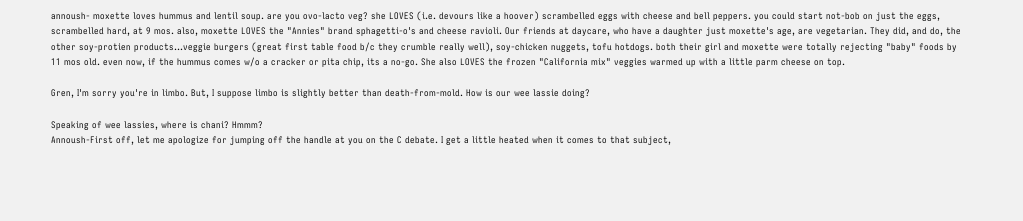annoush- moxette loves hummus and lentil soup. are you ovo-lacto veg? she LOVES (i.e. devours like a hoover) scrambelled eggs with cheese and bell peppers. you could start not-bob on just the eggs, scrambelled hard, at 9 mos. also, moxette LOVES the "Annies" brand sphagetti-o's and cheese ravioli. Our friends at daycare, who have a daughter just moxette's age, are vegetarian. They did, and do, the other soy-protien products...veggie burgers (great first table food b/c they crumble really well), soy-chicken nuggets, tofu hotdogs. both their girl and moxette were totally rejecting "baby" foods by 11 mos old. even now, if the hummus comes w/o a cracker or pita chip, its a no-go. She also LOVES the frozen "California mix" veggies warmed up with a little parm cheese on top.

Gren, I'm sorry you're in limbo. But, I suppose limbo is slightly better than death-from-mold. How is our wee lassie doing?

Speaking of wee lassies, where is chani? Hmmm?
Annoush-First off, let me apologize for jumping off the handle at you on the C debate. I get a little heated when it comes to that subject,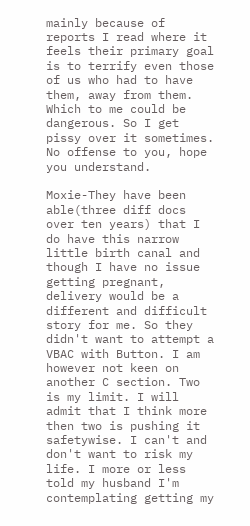mainly because of reports I read where it feels their primary goal is to terrify even those of us who had to have them, away from them. Which to me could be dangerous. So I get pissy over it sometimes. No offense to you, hope you understand.

Moxie-They have been able(three diff docs over ten years) that I do have this narrow little birth canal and though I have no issue getting pregnant, delivery would be a different and difficult story for me. So they didn't want to attempt a VBAC with Button. I am however not keen on another C section. Two is my limit. I will admit that I think more then two is pushing it safetywise. I can't and don't want to risk my life. I more or less told my husband I'm contemplating getting my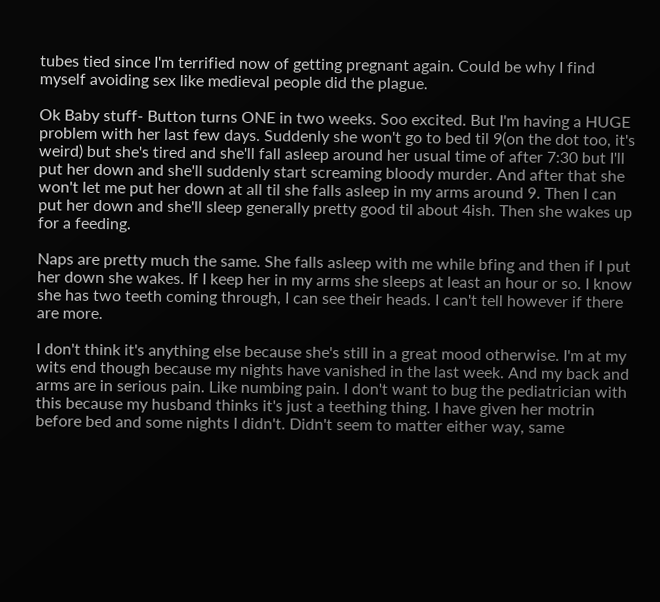tubes tied since I'm terrified now of getting pregnant again. Could be why I find myself avoiding sex like medieval people did the plague.

Ok Baby stuff- Button turns ONE in two weeks. Soo excited. But I'm having a HUGE problem with her last few days. Suddenly she won't go to bed til 9(on the dot too, it's weird) but she's tired and she'll fall asleep around her usual time of after 7:30 but I'll put her down and she'll suddenly start screaming bloody murder. And after that she won't let me put her down at all til she falls asleep in my arms around 9. Then I can put her down and she'll sleep generally pretty good til about 4ish. Then she wakes up for a feeding.

Naps are pretty much the same. She falls asleep with me while bfing and then if I put her down she wakes. If I keep her in my arms she sleeps at least an hour or so. I know she has two teeth coming through, I can see their heads. I can't tell however if there are more.

I don't think it's anything else because she's still in a great mood otherwise. I'm at my wits end though because my nights have vanished in the last week. And my back and arms are in serious pain. Like numbing pain. I don't want to bug the pediatrician with this because my husband thinks it's just a teething thing. I have given her motrin before bed and some nights I didn't. Didn't seem to matter either way, same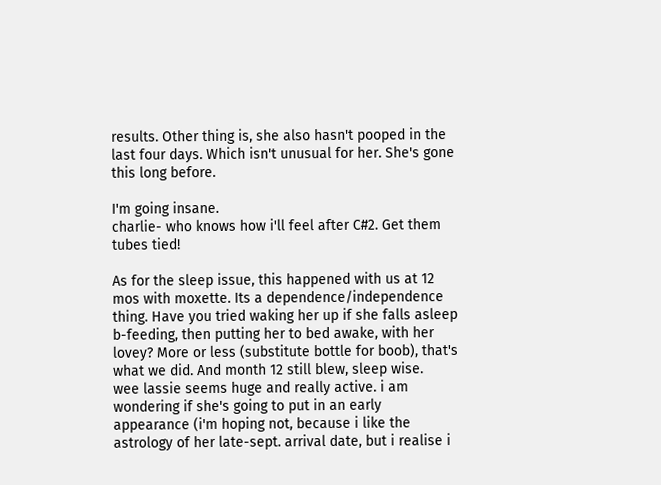results. Other thing is, she also hasn't pooped in the last four days. Which isn't unusual for her. She's gone this long before.

I'm going insane.
charlie- who knows how i'll feel after C#2. Get them tubes tied!

As for the sleep issue, this happened with us at 12 mos with moxette. Its a dependence/independence thing. Have you tried waking her up if she falls asleep b-feeding, then putting her to bed awake, with her lovey? More or less (substitute bottle for boob), that's what we did. And month 12 still blew, sleep wise.
wee lassie seems huge and really active. i am wondering if she's going to put in an early appearance (i'm hoping not, because i like the astrology of her late-sept. arrival date, but i realise i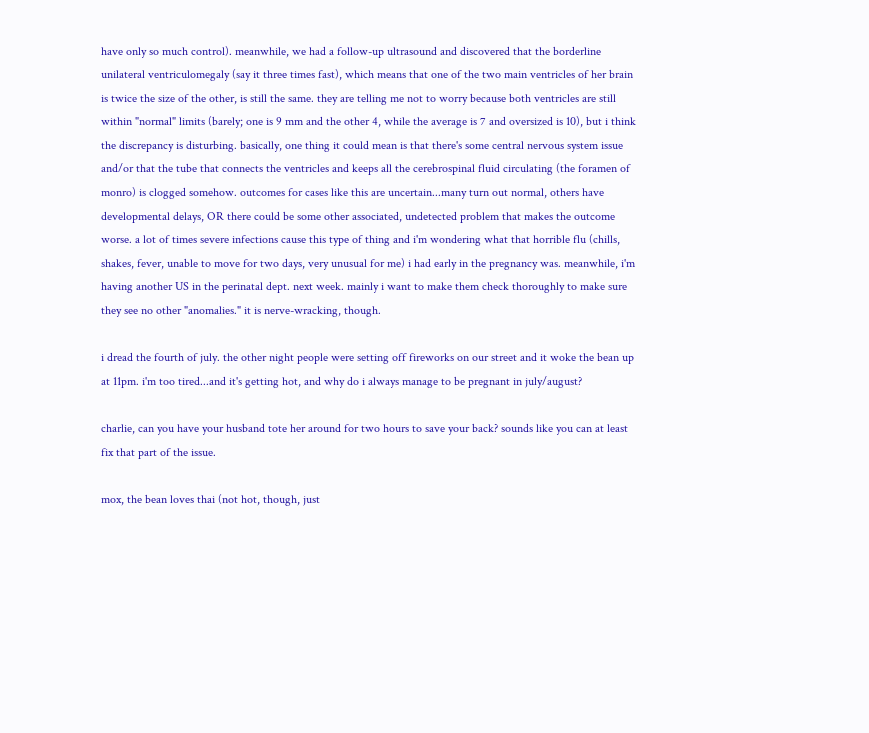have only so much control). meanwhile, we had a follow-up ultrasound and discovered that the borderline unilateral ventriculomegaly (say it three times fast), which means that one of the two main ventricles of her brain is twice the size of the other, is still the same. they are telling me not to worry because both ventricles are still within "normal" limits (barely; one is 9 mm and the other 4, while the average is 7 and oversized is 10), but i think the discrepancy is disturbing. basically, one thing it could mean is that there's some central nervous system issue and/or that the tube that connects the ventricles and keeps all the cerebrospinal fluid circulating (the foramen of monro) is clogged somehow. outcomes for cases like this are uncertain...many turn out normal, others have developmental delays, OR there could be some other associated, undetected problem that makes the outcome worse. a lot of times severe infections cause this type of thing and i'm wondering what that horrible flu (chills, shakes, fever, unable to move for two days, very unusual for me) i had early in the pregnancy was. meanwhile, i'm having another US in the perinatal dept. next week. mainly i want to make them check thoroughly to make sure they see no other "anomalies." it is nerve-wracking, though.

i dread the fourth of july. the other night people were setting off fireworks on our street and it woke the bean up at 11pm. i'm too tired...and it's getting hot, and why do i always manage to be pregnant in july/august?

charlie, can you have your husband tote her around for two hours to save your back? sounds like you can at least fix that part of the issue.

mox, the bean loves thai (not hot, though, just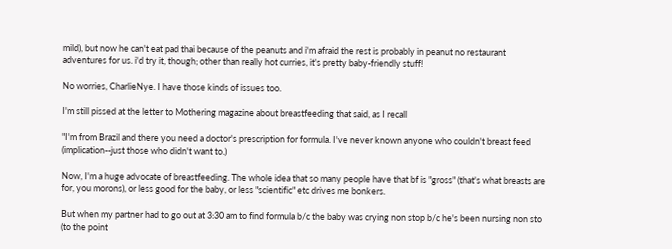mild), but now he can't eat pad thai because of the peanuts and i'm afraid the rest is probably in peanut no restaurant adventures for us. i'd try it, though; other than really hot curries, it's pretty baby-friendly stuff!

No worries, CharlieNye. I have those kinds of issues too.

I'm still pissed at the letter to Mothering magazine about breastfeeding that said, as I recall

"I'm from Brazil and there you need a doctor's prescription for formula. I've never known anyone who couldn't breast feed (implication--just those who didn't want to.)

Now, I'm a huge advocate of breastfeeding. The whole idea that so many people have that bf is "gross" (that's what breasts are for, you morons), or less good for the baby, or less "scientific" etc drives me bonkers.

But when my partner had to go out at 3:30 am to find formula b/c the baby was crying non stop b/c he's been nursing non sto (to the point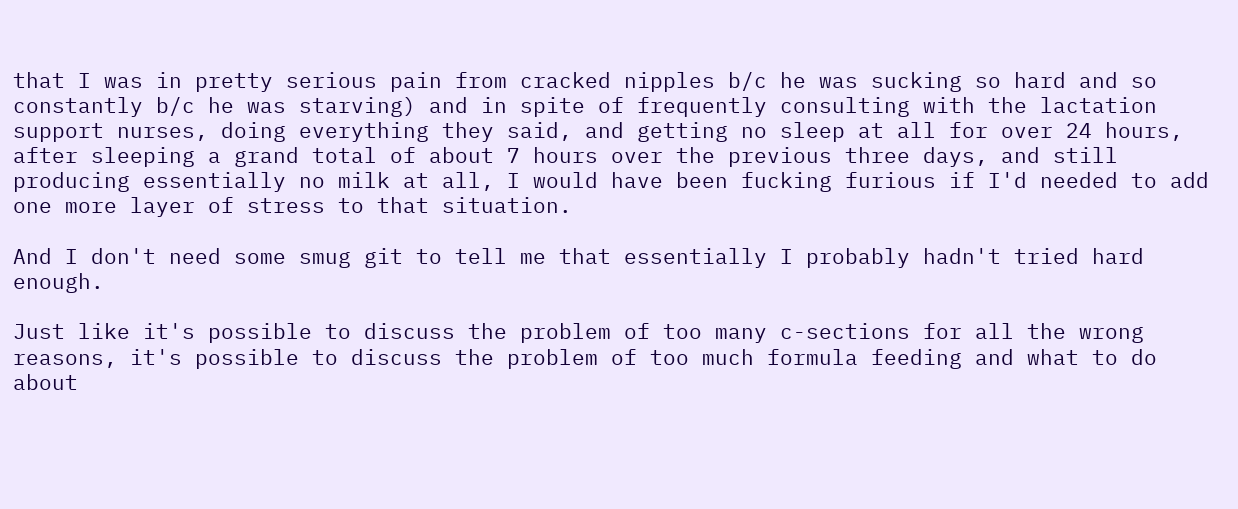that I was in pretty serious pain from cracked nipples b/c he was sucking so hard and so constantly b/c he was starving) and in spite of frequently consulting with the lactation support nurses, doing everything they said, and getting no sleep at all for over 24 hours, after sleeping a grand total of about 7 hours over the previous three days, and still producing essentially no milk at all, I would have been fucking furious if I'd needed to add one more layer of stress to that situation.

And I don't need some smug git to tell me that essentially I probably hadn't tried hard enough.

Just like it's possible to discuss the problem of too many c-sections for all the wrong reasons, it's possible to discuss the problem of too much formula feeding and what to do about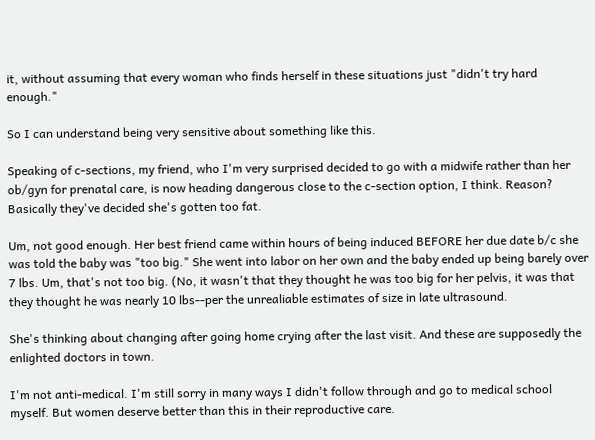it, without assuming that every woman who finds herself in these situations just "didn't try hard enough."

So I can understand being very sensitive about something like this.

Speaking of c-sections, my friend, who I'm very surprised decided to go with a midwife rather than her ob/gyn for prenatal care, is now heading dangerous close to the c-section option, I think. Reason? Basically they've decided she's gotten too fat.

Um, not good enough. Her best friend came within hours of being induced BEFORE her due date b/c she was told the baby was "too big." She went into labor on her own and the baby ended up being barely over 7 lbs. Um, that's not too big. (No, it wasn't that they thought he was too big for her pelvis, it was that they thought he was nearly 10 lbs--per the unrealiable estimates of size in late ultrasound.

She's thinking about changing after going home crying after the last visit. And these are supposedly the enlighted doctors in town.

I'm not anti-medical. I'm still sorry in many ways I didn't follow through and go to medical school myself. But women deserve better than this in their reproductive care.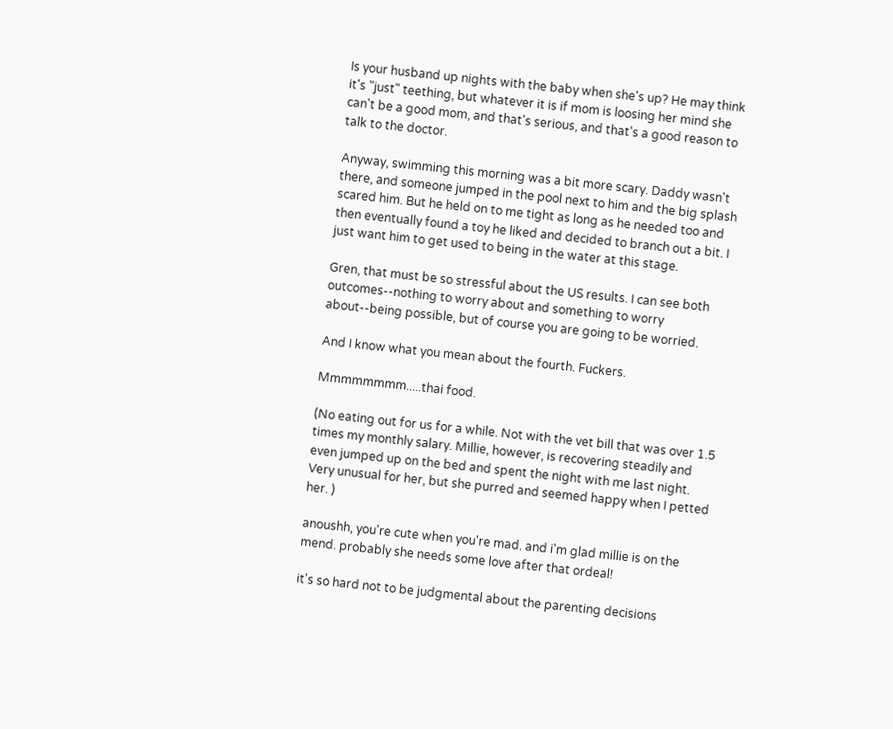Is your husband up nights with the baby when she's up? He may think it's "just" teething, but whatever it is if mom is loosing her mind she can't be a good mom, and that's serious, and that's a good reason to talk to the doctor.

Anyway, swimming this morning was a bit more scary. Daddy wasn't there, and someone jumped in the pool next to him and the big splash scared him. But he held on to me tight as long as he needed too and then eventually found a toy he liked and decided to branch out a bit. I just want him to get used to being in the water at this stage.

Gren, that must be so stressful about the US results. I can see both outcomes--nothing to worry about and something to worry about--being possible, but of course you are going to be worried.

And I know what you mean about the fourth. Fuckers.

Mmmmmmmm.....thai food.

(No eating out for us for a while. Not with the vet bill that was over 1.5 times my monthly salary. Millie, however, is recovering steadily and even jumped up on the bed and spent the night with me last night. Very unusual for her, but she purred and seemed happy when I petted her. )

anoushh, you're cute when you're mad. and i'm glad millie is on the mend. probably she needs some love after that ordeal!

it's so hard not to be judgmental about the parenting decisions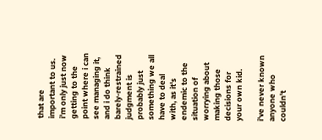that are important to us. i'm only just now getting to the point where i can see managing it, and i do think barely-restrained judgment is probably just something we all have to deal with, as it's endemic to the situation of worrying about making those decisions for your own kid.

i've never known anyone who couldn't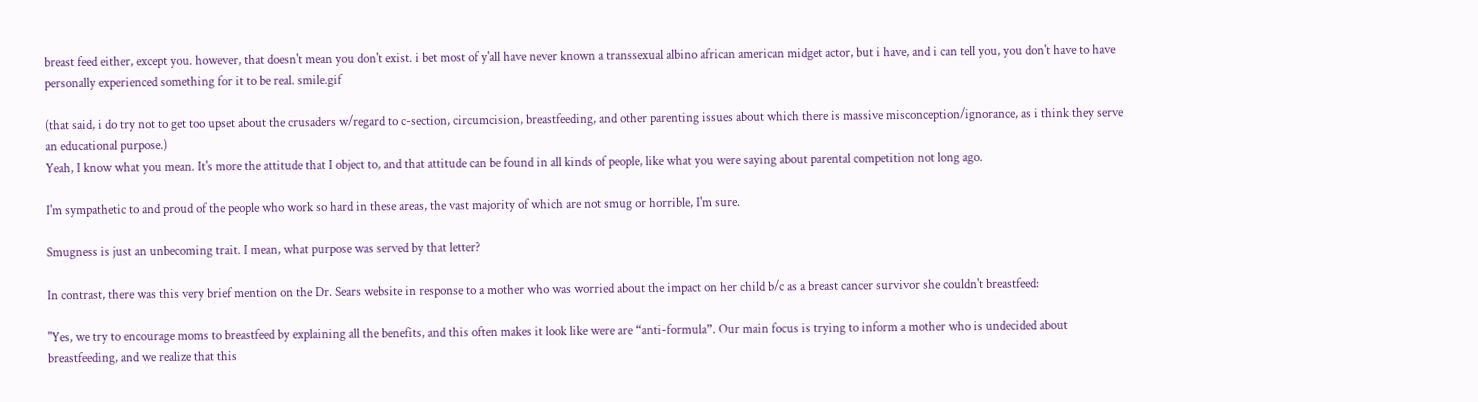breast feed either, except you. however, that doesn't mean you don't exist. i bet most of y'all have never known a transsexual albino african american midget actor, but i have, and i can tell you, you don't have to have personally experienced something for it to be real. smile.gif

(that said, i do try not to get too upset about the crusaders w/regard to c-section, circumcision, breastfeeding, and other parenting issues about which there is massive misconception/ignorance, as i think they serve an educational purpose.)
Yeah, I know what you mean. It's more the attitude that I object to, and that attitude can be found in all kinds of people, like what you were saying about parental competition not long ago.

I'm sympathetic to and proud of the people who work so hard in these areas, the vast majority of which are not smug or horrible, I'm sure.

Smugness is just an unbecoming trait. I mean, what purpose was served by that letter?

In contrast, there was this very brief mention on the Dr. Sears website in response to a mother who was worried about the impact on her child b/c as a breast cancer survivor she couldn't breastfeed:

"Yes, we try to encourage moms to breastfeed by explaining all the benefits, and this often makes it look like were are “anti-formula”. Our main focus is trying to inform a mother who is undecided about breastfeeding, and we realize that this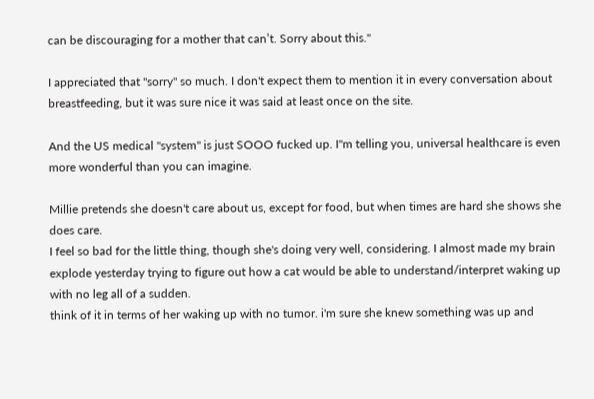can be discouraging for a mother that can’t. Sorry about this."

I appreciated that "sorry" so much. I don't expect them to mention it in every conversation about breastfeeding, but it was sure nice it was said at least once on the site.

And the US medical "system" is just SOOO fucked up. I"m telling you, universal healthcare is even more wonderful than you can imagine.

Millie pretends she doesn't care about us, except for food, but when times are hard she shows she does care.
I feel so bad for the little thing, though she's doing very well, considering. I almost made my brain explode yesterday trying to figure out how a cat would be able to understand/interpret waking up with no leg all of a sudden.
think of it in terms of her waking up with no tumor. i'm sure she knew something was up and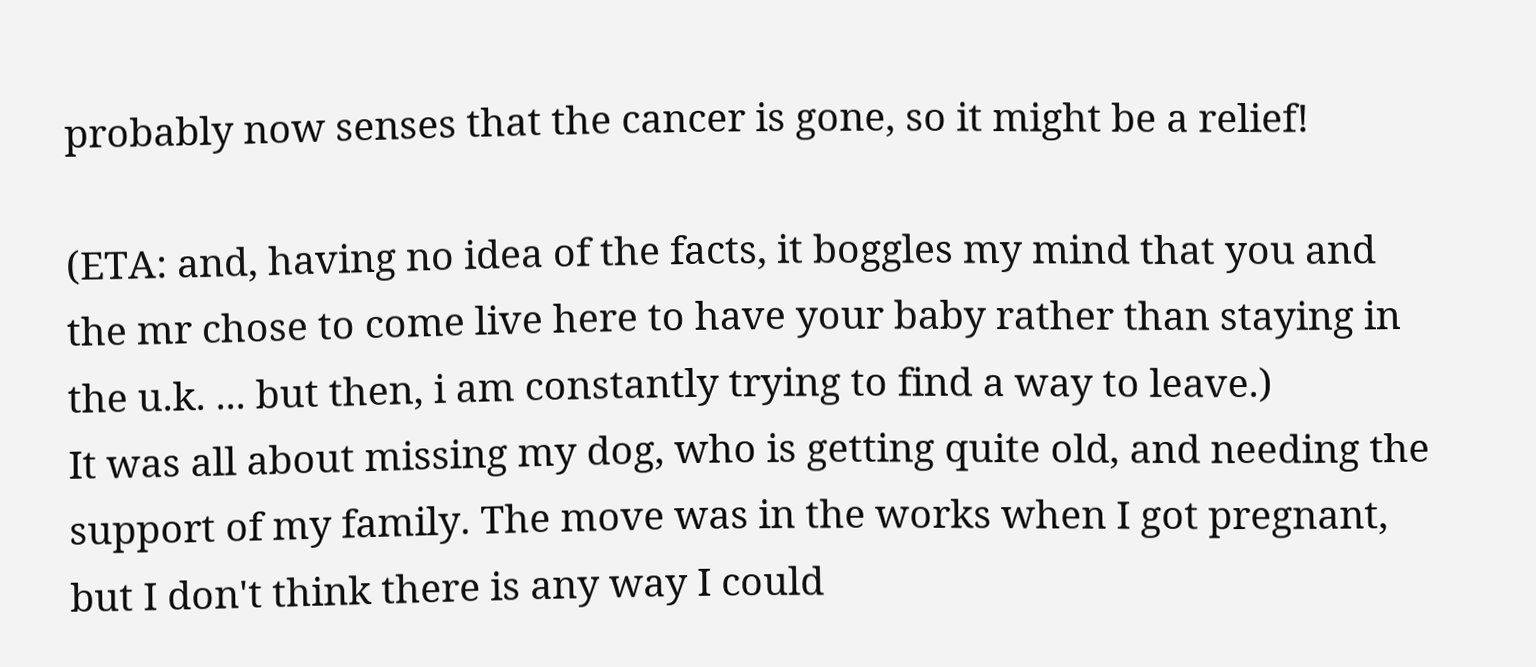probably now senses that the cancer is gone, so it might be a relief!

(ETA: and, having no idea of the facts, it boggles my mind that you and the mr chose to come live here to have your baby rather than staying in the u.k. ... but then, i am constantly trying to find a way to leave.)
It was all about missing my dog, who is getting quite old, and needing the support of my family. The move was in the works when I got pregnant, but I don't think there is any way I could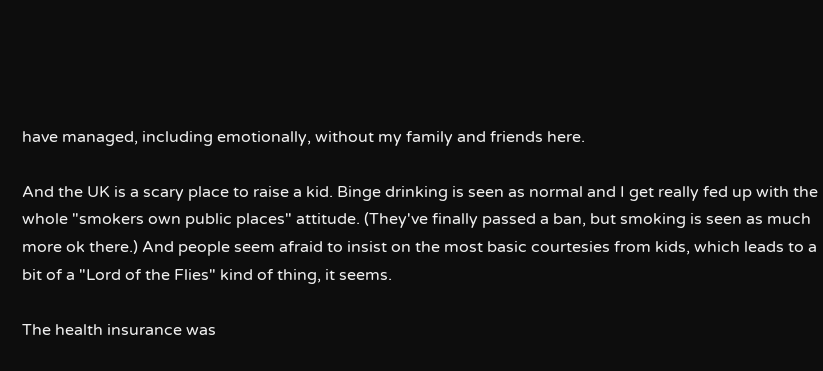have managed, including emotionally, without my family and friends here.

And the UK is a scary place to raise a kid. Binge drinking is seen as normal and I get really fed up with the whole "smokers own public places" attitude. (They've finally passed a ban, but smoking is seen as much more ok there.) And people seem afraid to insist on the most basic courtesies from kids, which leads to a bit of a "Lord of the Flies" kind of thing, it seems.

The health insurance was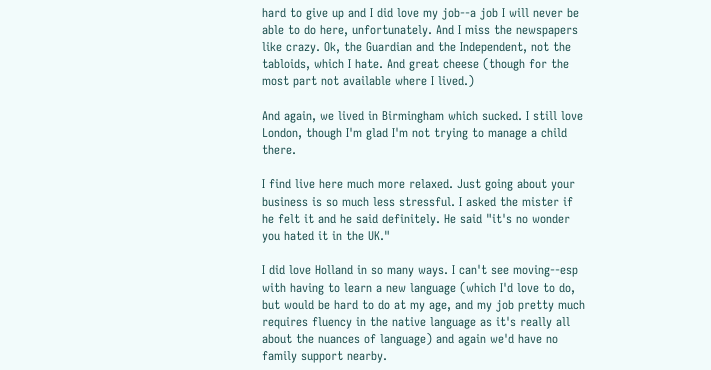hard to give up and I did love my job--a job I will never be able to do here, unfortunately. And I miss the newspapers like crazy. Ok, the Guardian and the Independent, not the tabloids, which I hate. And great cheese (though for the most part not available where I lived.)

And again, we lived in Birmingham which sucked. I still love London, though I'm glad I'm not trying to manage a child there.

I find live here much more relaxed. Just going about your business is so much less stressful. I asked the mister if he felt it and he said definitely. He said "it's no wonder you hated it in the UK."

I did love Holland in so many ways. I can't see moving--esp with having to learn a new language (which I'd love to do, but would be hard to do at my age, and my job pretty much requires fluency in the native language as it's really all about the nuances of language) and again we'd have no family support nearby.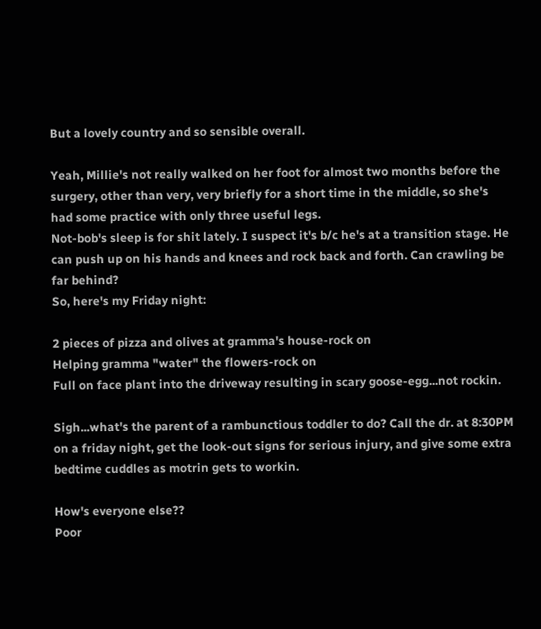But a lovely country and so sensible overall.

Yeah, Millie's not really walked on her foot for almost two months before the surgery, other than very, very briefly for a short time in the middle, so she's had some practice with only three useful legs.
Not-bob's sleep is for shit lately. I suspect it's b/c he's at a transition stage. He can push up on his hands and knees and rock back and forth. Can crawling be far behind?
So, here's my Friday night:

2 pieces of pizza and olives at gramma's house-rock on
Helping gramma "water" the flowers-rock on
Full on face plant into the driveway resulting in scary goose-egg...not rockin.

Sigh...what's the parent of a rambunctious toddler to do? Call the dr. at 8:30PM on a friday night, get the look-out signs for serious injury, and give some extra bedtime cuddles as motrin gets to workin.

How's everyone else??
Poor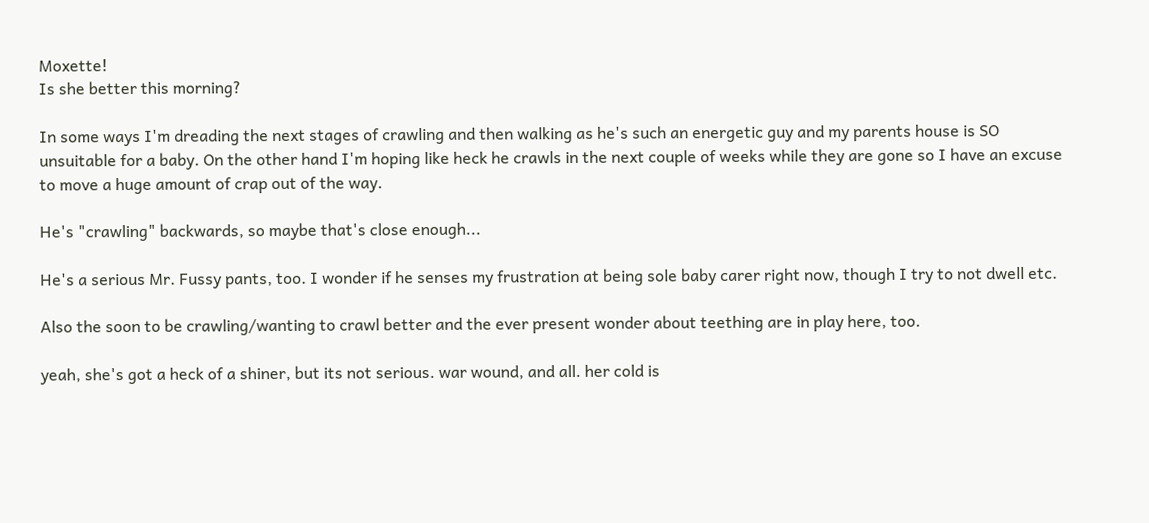Moxette!
Is she better this morning?

In some ways I'm dreading the next stages of crawling and then walking as he's such an energetic guy and my parents house is SO unsuitable for a baby. On the other hand I'm hoping like heck he crawls in the next couple of weeks while they are gone so I have an excuse to move a huge amount of crap out of the way.

He's "crawling" backwards, so maybe that's close enough...

He's a serious Mr. Fussy pants, too. I wonder if he senses my frustration at being sole baby carer right now, though I try to not dwell etc.

Also the soon to be crawling/wanting to crawl better and the ever present wonder about teething are in play here, too.

yeah, she's got a heck of a shiner, but its not serious. war wound, and all. her cold is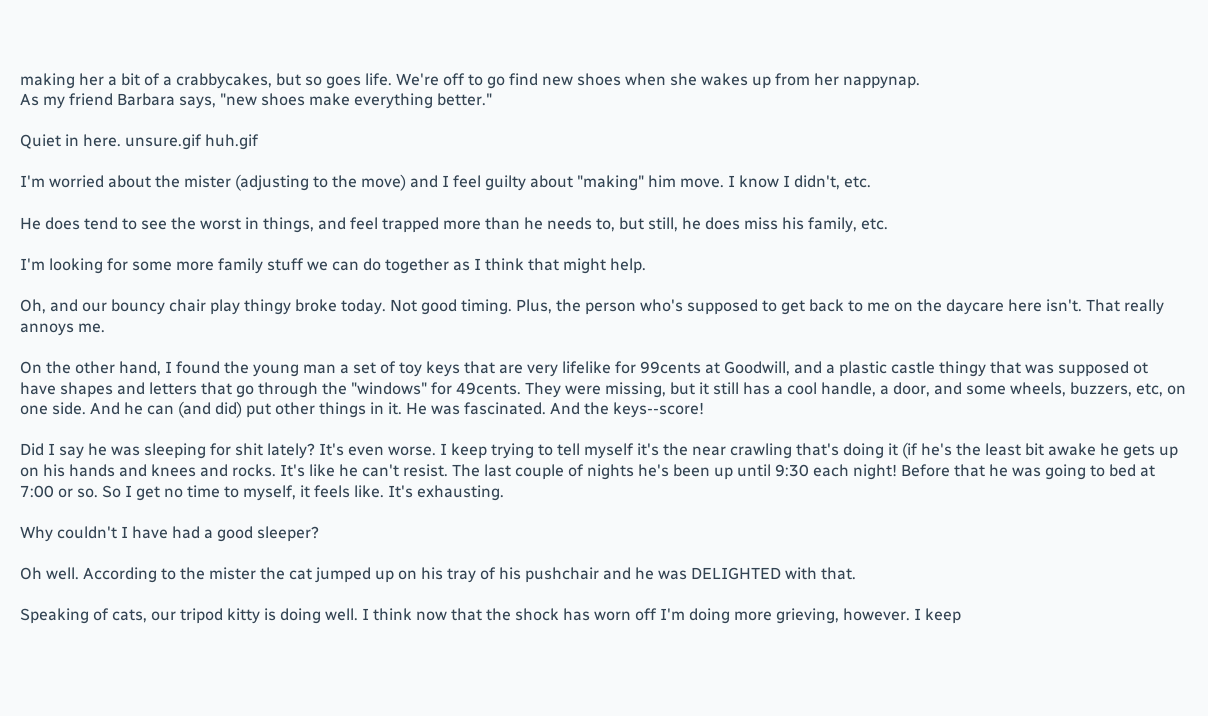making her a bit of a crabbycakes, but so goes life. We're off to go find new shoes when she wakes up from her nappynap.
As my friend Barbara says, "new shoes make everything better."

Quiet in here. unsure.gif huh.gif

I'm worried about the mister (adjusting to the move) and I feel guilty about "making" him move. I know I didn't, etc.

He does tend to see the worst in things, and feel trapped more than he needs to, but still, he does miss his family, etc.

I'm looking for some more family stuff we can do together as I think that might help.

Oh, and our bouncy chair play thingy broke today. Not good timing. Plus, the person who's supposed to get back to me on the daycare here isn't. That really annoys me.

On the other hand, I found the young man a set of toy keys that are very lifelike for 99cents at Goodwill, and a plastic castle thingy that was supposed ot have shapes and letters that go through the "windows" for 49cents. They were missing, but it still has a cool handle, a door, and some wheels, buzzers, etc, on one side. And he can (and did) put other things in it. He was fascinated. And the keys--score!

Did I say he was sleeping for shit lately? It's even worse. I keep trying to tell myself it's the near crawling that's doing it (if he's the least bit awake he gets up on his hands and knees and rocks. It's like he can't resist. The last couple of nights he's been up until 9:30 each night! Before that he was going to bed at 7:00 or so. So I get no time to myself, it feels like. It's exhausting.

Why couldn't I have had a good sleeper?

Oh well. According to the mister the cat jumped up on his tray of his pushchair and he was DELIGHTED with that.

Speaking of cats, our tripod kitty is doing well. I think now that the shock has worn off I'm doing more grieving, however. I keep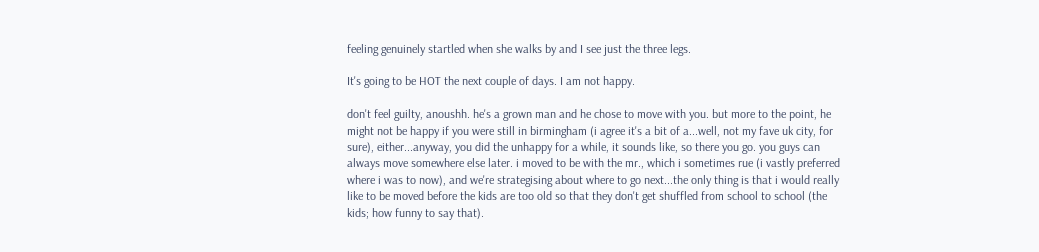feeling genuinely startled when she walks by and I see just the three legs.

It's going to be HOT the next couple of days. I am not happy.

don't feel guilty, anoushh. he's a grown man and he chose to move with you. but more to the point, he might not be happy if you were still in birmingham (i agree it's a bit of a...well, not my fave uk city, for sure), either...anyway, you did the unhappy for a while, it sounds like, so there you go. you guys can always move somewhere else later. i moved to be with the mr., which i sometimes rue (i vastly preferred where i was to now), and we're strategising about where to go next...the only thing is that i would really like to be moved before the kids are too old so that they don't get shuffled from school to school (the kids; how funny to say that).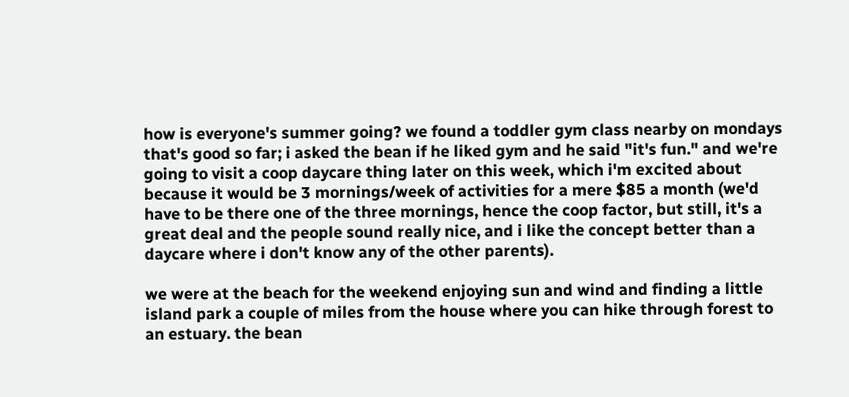how is everyone's summer going? we found a toddler gym class nearby on mondays that's good so far; i asked the bean if he liked gym and he said "it's fun." and we're going to visit a coop daycare thing later on this week, which i'm excited about because it would be 3 mornings/week of activities for a mere $85 a month (we'd have to be there one of the three mornings, hence the coop factor, but still, it's a great deal and the people sound really nice, and i like the concept better than a daycare where i don't know any of the other parents).

we were at the beach for the weekend enjoying sun and wind and finding a little island park a couple of miles from the house where you can hike through forest to an estuary. the bean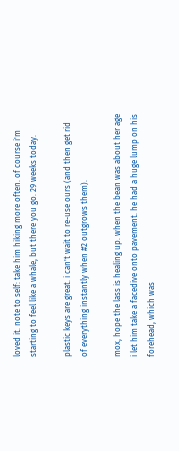loved it. note to self: take him hiking more often. of course i'm starting to feel like a whale, but there you go. 29 weeks today.

plastic keys are great. i can't wait to re-use ours (and then get rid of everything instantly when #2 outgrows them).

mox, hope the lass is healing up. when the bean was about her age i let him take a facedive onto pavement. he had a huge lump on his forehead, which was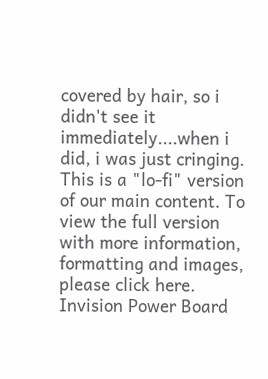covered by hair, so i didn't see it immediately....when i did, i was just cringing.
This is a "lo-fi" version of our main content. To view the full version with more information, formatting and images, please click here.
Invision Power Board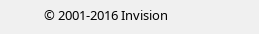© 2001-2016 Invision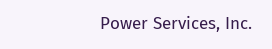Power Services, Inc.